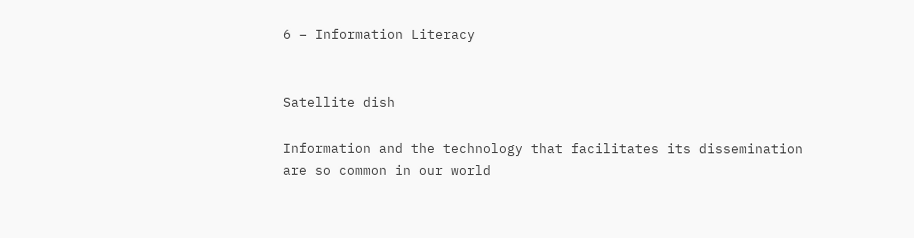6 – Information Literacy


Satellite dish

Information and the technology that facilitates its dissemination are so common in our world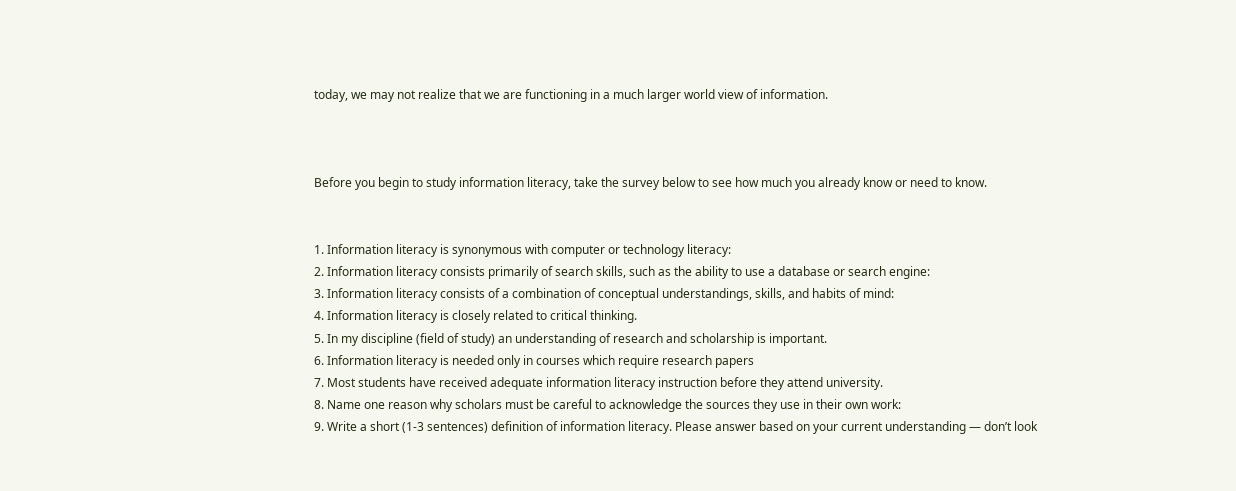today, we may not realize that we are functioning in a much larger world view of information.



Before you begin to study information literacy, take the survey below to see how much you already know or need to know.


1. Information literacy is synonymous with computer or technology literacy:
2. Information literacy consists primarily of search skills, such as the ability to use a database or search engine:
3. Information literacy consists of a combination of conceptual understandings, skills, and habits of mind:
4. Information literacy is closely related to critical thinking.
5. In my discipline (field of study) an understanding of research and scholarship is important.
6. Information literacy is needed only in courses which require research papers
7. Most students have received adequate information literacy instruction before they attend university.
8. Name one reason why scholars must be careful to acknowledge the sources they use in their own work:
9. Write a short (1-3 sentences) definition of information literacy. Please answer based on your current understanding — don’t look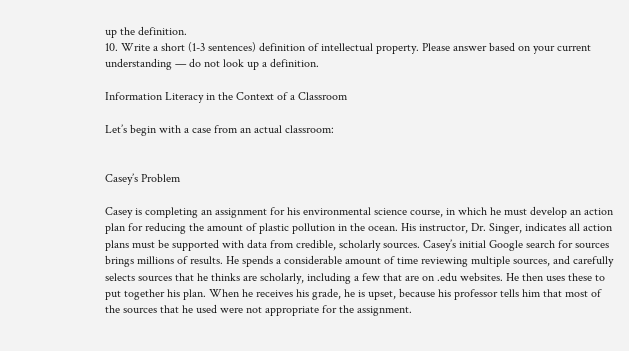up the definition.
10. Write a short (1-3 sentences) definition of intellectual property. Please answer based on your current understanding — do not look up a definition.

Information Literacy in the Context of a Classroom

Let’s begin with a case from an actual classroom:


Casey’s Problem

Casey is completing an assignment for his environmental science course, in which he must develop an action plan for reducing the amount of plastic pollution in the ocean. His instructor, Dr. Singer, indicates all action plans must be supported with data from credible, scholarly sources. Casey’s initial Google search for sources brings millions of results. He spends a considerable amount of time reviewing multiple sources, and carefully selects sources that he thinks are scholarly, including a few that are on .edu websites. He then uses these to put together his plan. When he receives his grade, he is upset, because his professor tells him that most of the sources that he used were not appropriate for the assignment.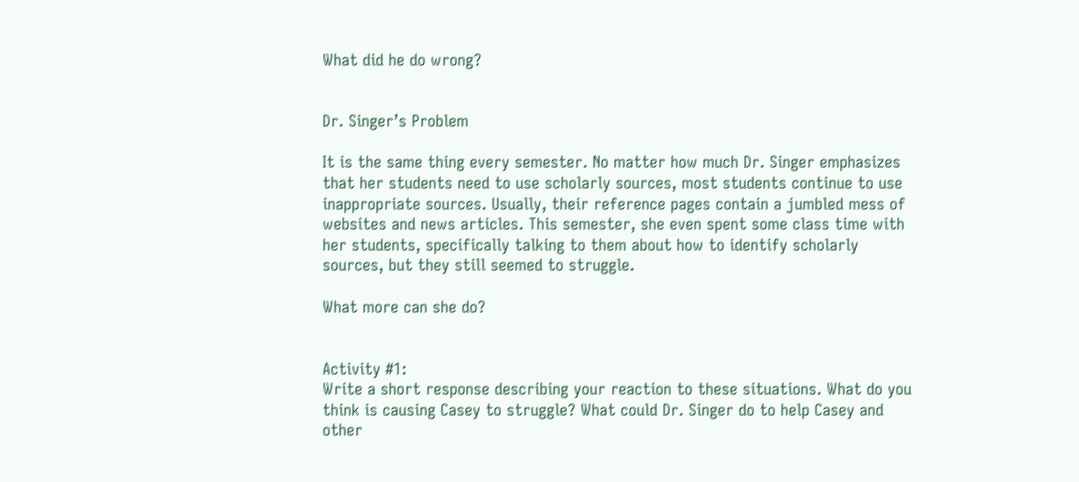What did he do wrong?


Dr. Singer’s Problem

It is the same thing every semester. No matter how much Dr. Singer emphasizes that her students need to use scholarly sources, most students continue to use inappropriate sources. Usually, their reference pages contain a jumbled mess of websites and news articles. This semester, she even spent some class time with her students, specifically talking to them about how to identify scholarly sources, but they still seemed to struggle.

What more can she do?


Activity #1:
Write a short response describing your reaction to these situations. What do you think is causing Casey to struggle? What could Dr. Singer do to help Casey and other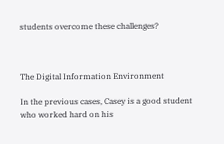students overcome these challenges?



The Digital Information Environment

In the previous cases, Casey is a good student who worked hard on his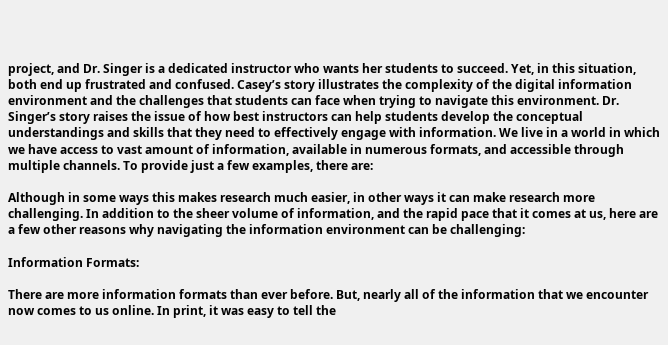project, and Dr. Singer is a dedicated instructor who wants her students to succeed. Yet, in this situation, both end up frustrated and confused. Casey’s story illustrates the complexity of the digital information environment and the challenges that students can face when trying to navigate this environment. Dr. Singer’s story raises the issue of how best instructors can help students develop the conceptual understandings and skills that they need to effectively engage with information. We live in a world in which we have access to vast amount of information, available in numerous formats, and accessible through multiple channels. To provide just a few examples, there are:

Although in some ways this makes research much easier, in other ways it can make research more challenging. In addition to the sheer volume of information, and the rapid pace that it comes at us, here are a few other reasons why navigating the information environment can be challenging:

Information Formats:

There are more information formats than ever before. But, nearly all of the information that we encounter now comes to us online. In print, it was easy to tell the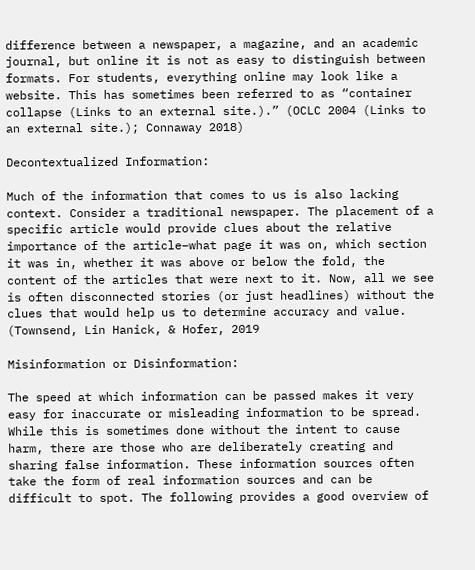difference between a newspaper, a magazine, and an academic journal, but online it is not as easy to distinguish between formats. For students, everything online may look like a website. This has sometimes been referred to as “container collapse (Links to an external site.).” (OCLC 2004 (Links to an external site.); Connaway 2018)

Decontextualized Information:

Much of the information that comes to us is also lacking context. Consider a traditional newspaper. The placement of a specific article would provide clues about the relative importance of the article–what page it was on, which section it was in, whether it was above or below the fold, the content of the articles that were next to it. Now, all we see is often disconnected stories (or just headlines) without the clues that would help us to determine accuracy and value. (Townsend, Lin Hanick, & Hofer, 2019

Misinformation or Disinformation:

The speed at which information can be passed makes it very easy for inaccurate or misleading information to be spread. While this is sometimes done without the intent to cause harm, there are those who are deliberately creating and sharing false information. These information sources often take the form of real information sources and can be difficult to spot. The following provides a good overview of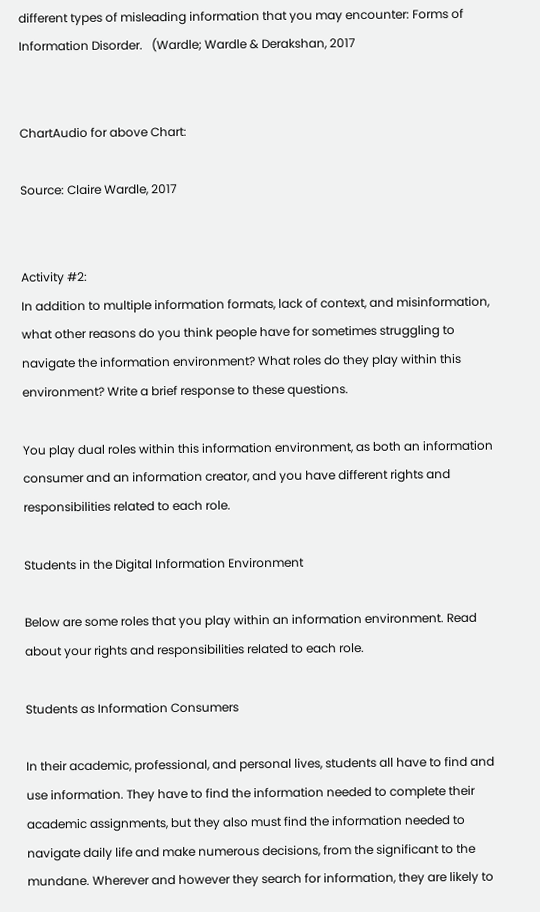different types of misleading information that you may encounter: Forms of Information Disorder.   (Wardle; Wardle & Derakshan, 2017


ChartAudio for above Chart:

Source: Claire Wardle, 2017


Activity #2:
In addition to multiple information formats, lack of context, and misinformation, what other reasons do you think people have for sometimes struggling to navigate the information environment? What roles do they play within this environment? Write a brief response to these questions.

You play dual roles within this information environment, as both an information consumer and an information creator, and you have different rights and responsibilities related to each role.

Students in the Digital Information Environment

Below are some roles that you play within an information environment. Read about your rights and responsibilities related to each role.

Students as Information Consumers

In their academic, professional, and personal lives, students all have to find and use information. They have to find the information needed to complete their academic assignments, but they also must find the information needed to navigate daily life and make numerous decisions, from the significant to the mundane. Wherever and however they search for information, they are likely to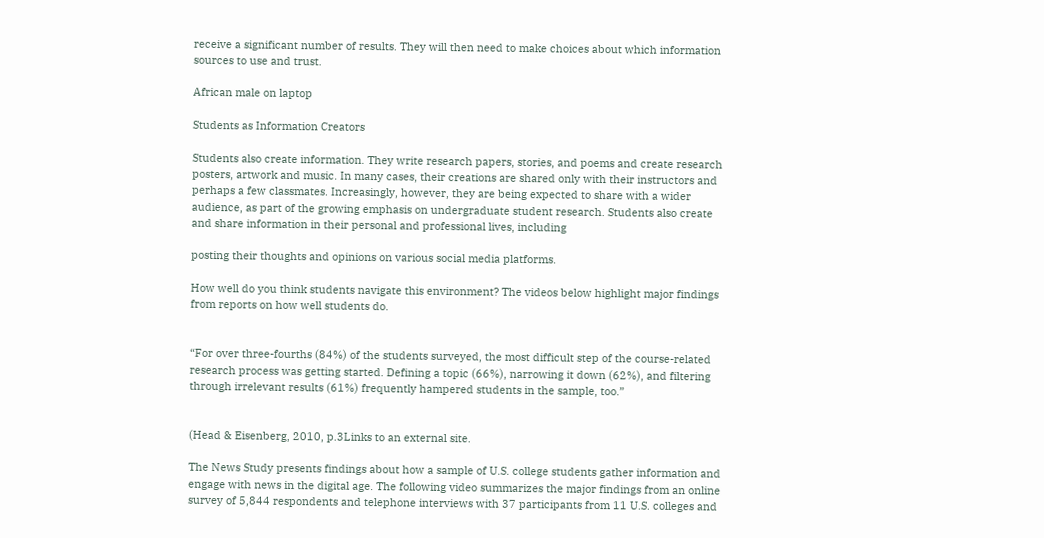receive a significant number of results. They will then need to make choices about which information sources to use and trust.

African male on laptop

Students as Information Creators

Students also create information. They write research papers, stories, and poems and create research posters, artwork and music. In many cases, their creations are shared only with their instructors and perhaps a few classmates. Increasingly, however, they are being expected to share with a wider audience, as part of the growing emphasis on undergraduate student research. Students also create and share information in their personal and professional lives, including

posting their thoughts and opinions on various social media platforms.

How well do you think students navigate this environment? The videos below highlight major findings from reports on how well students do.


“For over three-fourths (84%) of the students surveyed, the most difficult step of the course-related research process was getting started. Defining a topic (66%), narrowing it down (62%), and filtering through irrelevant results (61%) frequently hampered students in the sample, too.”


(Head & Eisenberg, 2010, p.3Links to an external site.

The News Study presents findings about how a sample of U.S. college students gather information and engage with news in the digital age. The following video summarizes the major findings from an online survey of 5,844 respondents and telephone interviews with 37 participants from 11 U.S. colleges and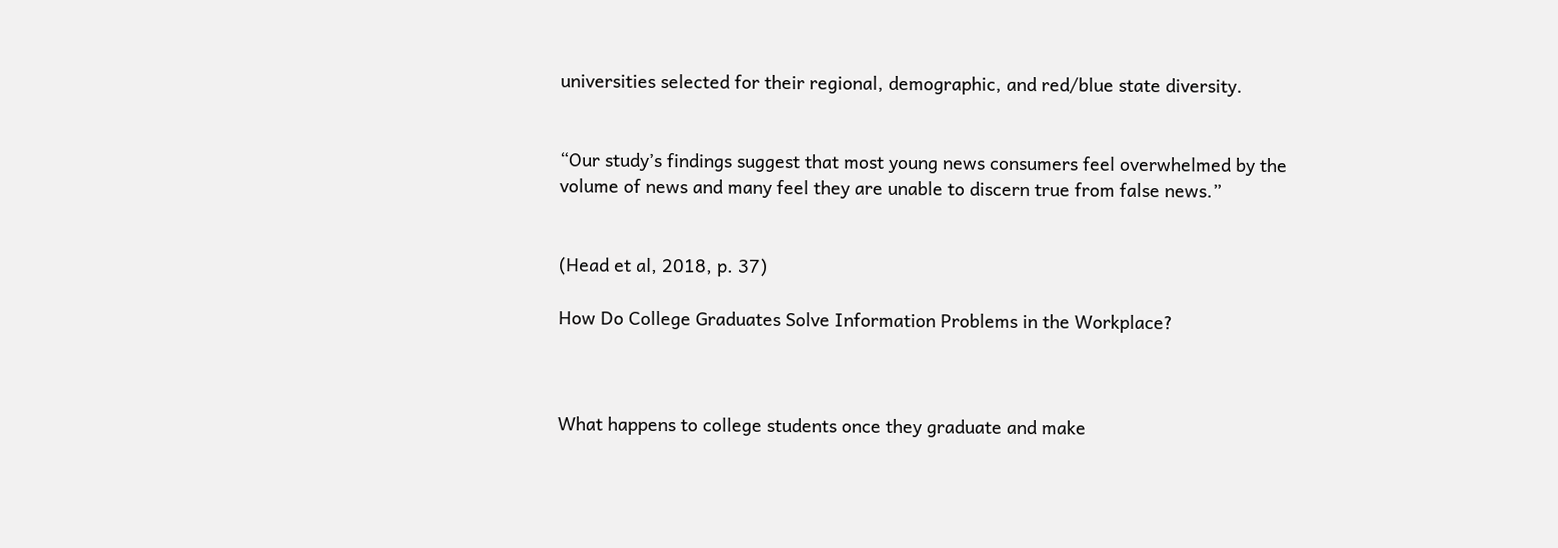universities selected for their regional, demographic, and red/blue state diversity.


“Our study’s findings suggest that most young news consumers feel overwhelmed by the volume of news and many feel they are unable to discern true from false news.”


(Head et al, 2018, p. 37)

How Do College Graduates Solve Information Problems in the Workplace?



What happens to college students once they graduate and make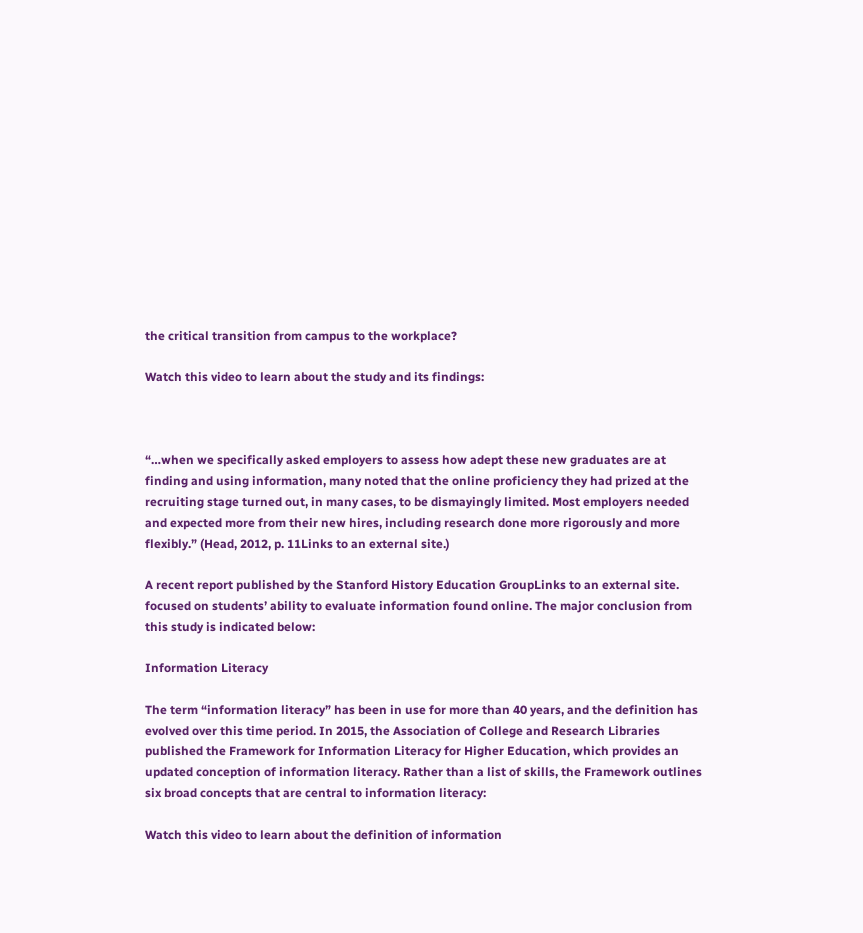the critical transition from campus to the workplace?

Watch this video to learn about the study and its findings:



“…when we specifically asked employers to assess how adept these new graduates are at finding and using information, many noted that the online proficiency they had prized at the recruiting stage turned out, in many cases, to be dismayingly limited. Most employers needed and expected more from their new hires, including research done more rigorously and more flexibly.” (Head, 2012, p. 11Links to an external site.)

A recent report published by the Stanford History Education GroupLinks to an external site. focused on students’ ability to evaluate information found online. The major conclusion from this study is indicated below:

Information Literacy

The term “information literacy” has been in use for more than 40 years, and the definition has evolved over this time period. In 2015, the Association of College and Research Libraries published the Framework for Information Literacy for Higher Education, which provides an updated conception of information literacy. Rather than a list of skills, the Framework outlines six broad concepts that are central to information literacy:

Watch this video to learn about the definition of information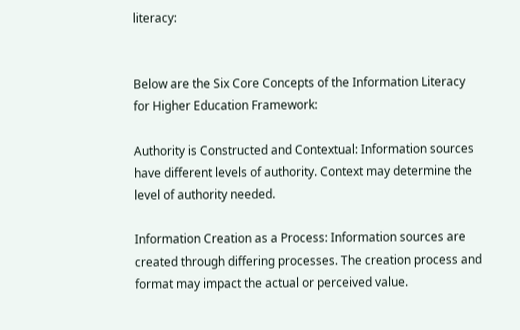literacy:


Below are the Six Core Concepts of the Information Literacy for Higher Education Framework:

Authority is Constructed and Contextual: Information sources have different levels of authority. Context may determine the level of authority needed.

Information Creation as a Process: Information sources are created through differing processes. The creation process and format may impact the actual or perceived value.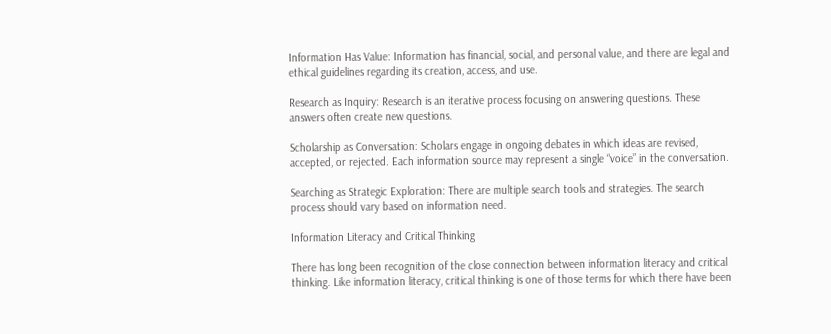Information Has Value: Information has financial, social, and personal value, and there are legal and ethical guidelines regarding its creation, access, and use.

Research as Inquiry: Research is an iterative process focusing on answering questions. These answers often create new questions.

Scholarship as Conversation: Scholars engage in ongoing debates in which ideas are revised, accepted, or rejected. Each information source may represent a single “voice” in the conversation.

Searching as Strategic Exploration: There are multiple search tools and strategies. The search process should vary based on information need.

Information Literacy and Critical Thinking

There has long been recognition of the close connection between information literacy and critical thinking. Like information literacy, critical thinking is one of those terms for which there have been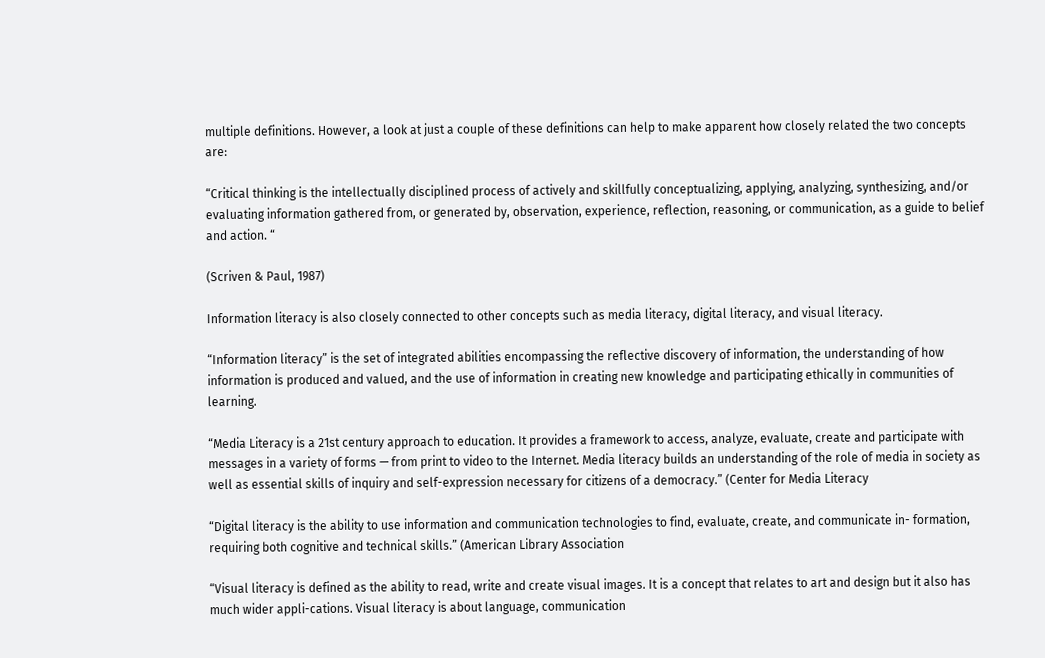multiple definitions. However, a look at just a couple of these definitions can help to make apparent how closely related the two concepts are:

“Critical thinking is the intellectually disciplined process of actively and skillfully conceptualizing, applying, analyzing, synthesizing, and/or evaluating information gathered from, or generated by, observation, experience, reflection, reasoning, or communication, as a guide to belief and action. “

(Scriven & Paul, 1987)

Information literacy is also closely connected to other concepts such as media literacy, digital literacy, and visual literacy.

“Information literacy” is the set of integrated abilities encompassing the reflective discovery of information, the understanding of how information is produced and valued, and the use of information in creating new knowledge and participating ethically in communities of learning.

“Media Literacy is a 21st century approach to education. It provides a framework to access, analyze, evaluate, create and participate with messages in a variety of forms — from print to video to the Internet. Media literacy builds an understanding of the role of media in society as well as essential skills of inquiry and self-expression necessary for citizens of a democracy.” (Center for Media Literacy

“Digital literacy is the ability to use information and communication technologies to find, evaluate, create, and communicate in- formation, requiring both cognitive and technical skills.” (American Library Association

“Visual literacy is defined as the ability to read, write and create visual images. It is a concept that relates to art and design but it also has much wider appli-cations. Visual literacy is about language, communication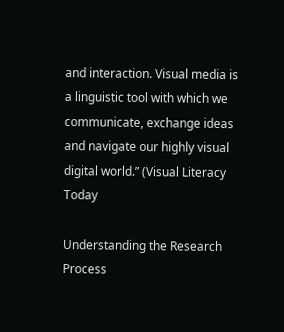and interaction. Visual media is a linguistic tool with which we communicate, exchange ideas and navigate our highly visual digital world.” (Visual Literacy Today

Understanding the Research Process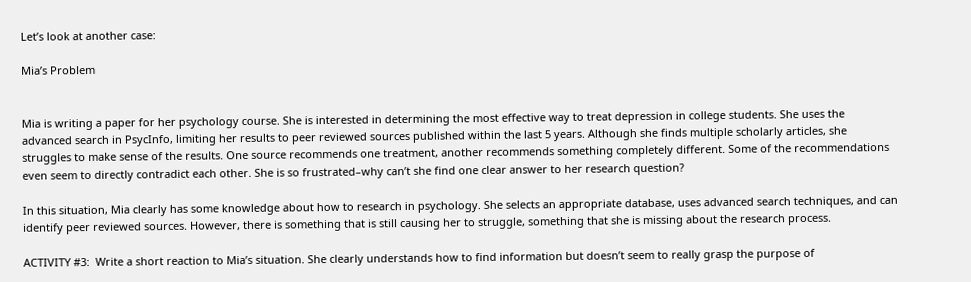Let’s look at another case:

Mia’s Problem


Mia is writing a paper for her psychology course. She is interested in determining the most effective way to treat depression in college students. She uses the advanced search in PsycInfo, limiting her results to peer reviewed sources published within the last 5 years. Although she finds multiple scholarly articles, she struggles to make sense of the results. One source recommends one treatment, another recommends something completely different. Some of the recommendations even seem to directly contradict each other. She is so frustrated–why can’t she find one clear answer to her research question?

In this situation, Mia clearly has some knowledge about how to research in psychology. She selects an appropriate database, uses advanced search techniques, and can identify peer reviewed sources. However, there is something that is still causing her to struggle, something that she is missing about the research process.

ACTIVITY #3:  Write a short reaction to Mia’s situation. She clearly understands how to find information but doesn’t seem to really grasp the purpose of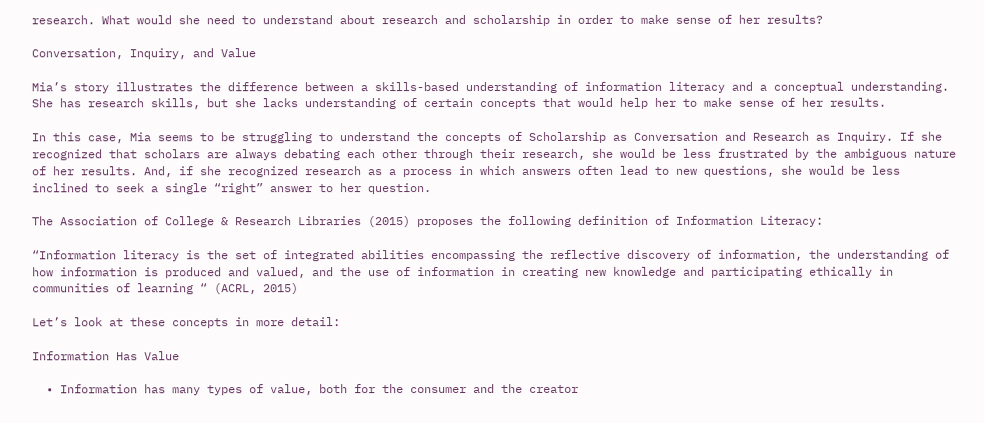research. What would she need to understand about research and scholarship in order to make sense of her results?

Conversation, Inquiry, and Value

Mia’s story illustrates the difference between a skills-based understanding of information literacy and a conceptual understanding. She has research skills, but she lacks understanding of certain concepts that would help her to make sense of her results.

In this case, Mia seems to be struggling to understand the concepts of Scholarship as Conversation and Research as Inquiry. If she recognized that scholars are always debating each other through their research, she would be less frustrated by the ambiguous nature of her results. And, if she recognized research as a process in which answers often lead to new questions, she would be less inclined to seek a single “right” answer to her question.

The Association of College & Research Libraries (2015) proposes the following definition of Information Literacy:

“Information literacy is the set of integrated abilities encompassing the reflective discovery of information, the understanding of how information is produced and valued, and the use of information in creating new knowledge and participating ethically in communities of learning “ (ACRL, 2015)

Let’s look at these concepts in more detail:

Information Has Value

  • Information has many types of value, both for the consumer and the creator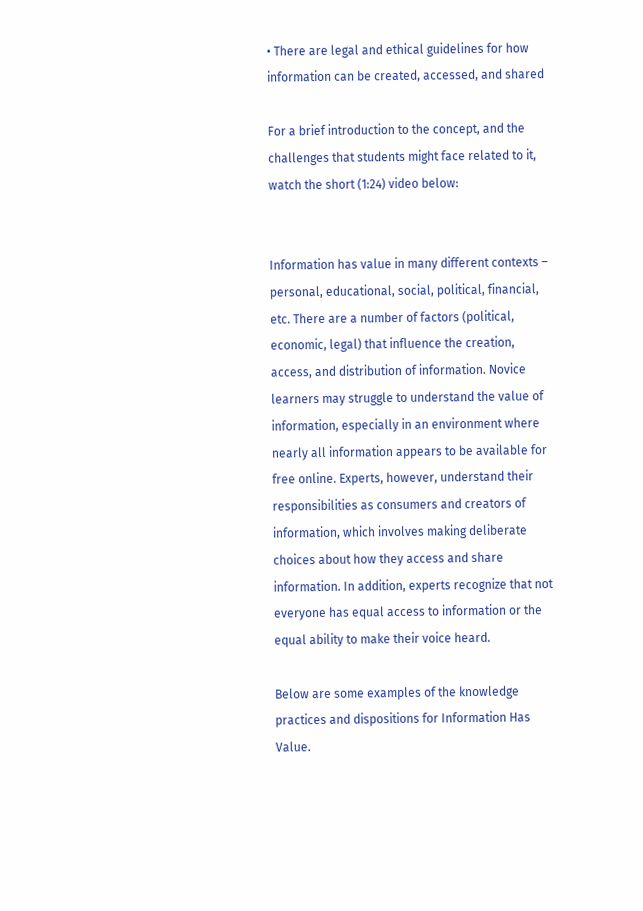• There are legal and ethical guidelines for how information can be created, accessed, and shared

For a brief introduction to the concept, and the challenges that students might face related to it, watch the short (1:24) video below:


Information has value in many different contexts – personal, educational, social, political, financial, etc. There are a number of factors (political, economic, legal) that influence the creation, access, and distribution of information. Novice learners may struggle to understand the value of information, especially in an environment where nearly all information appears to be available for free online. Experts, however, understand their responsibilities as consumers and creators of information, which involves making deliberate choices about how they access and share information. In addition, experts recognize that not everyone has equal access to information or the equal ability to make their voice heard.

Below are some examples of the knowledge practices and dispositions for Information Has Value.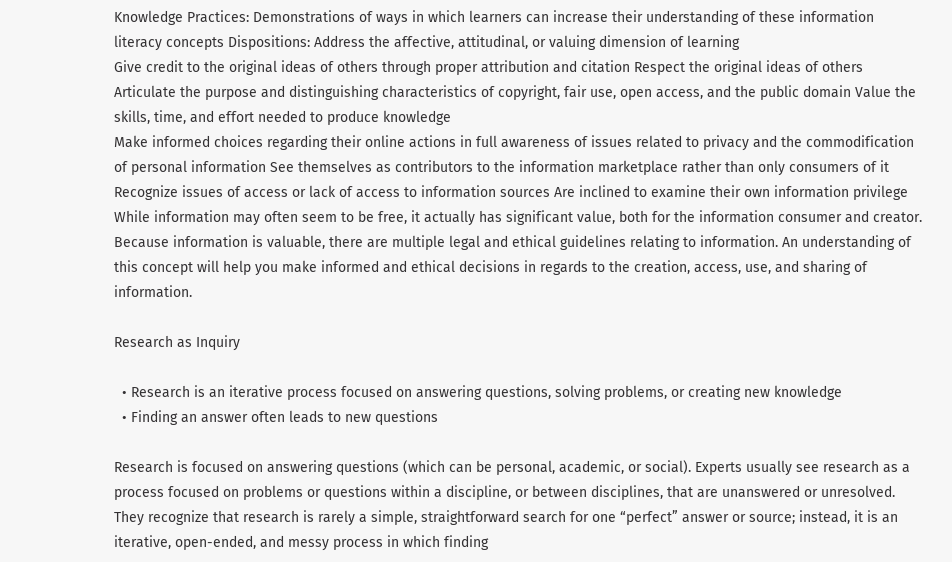Knowledge Practices: Demonstrations of ways in which learners can increase their understanding of these information literacy concepts Dispositions: Address the affective, attitudinal, or valuing dimension of learning
Give credit to the original ideas of others through proper attribution and citation Respect the original ideas of others
Articulate the purpose and distinguishing characteristics of copyright, fair use, open access, and the public domain Value the skills, time, and effort needed to produce knowledge
Make informed choices regarding their online actions in full awareness of issues related to privacy and the commodification of personal information See themselves as contributors to the information marketplace rather than only consumers of it
Recognize issues of access or lack of access to information sources Are inclined to examine their own information privilege
While information may often seem to be free, it actually has significant value, both for the information consumer and creator. Because information is valuable, there are multiple legal and ethical guidelines relating to information. An understanding of this concept will help you make informed and ethical decisions in regards to the creation, access, use, and sharing of information.

Research as Inquiry

  • Research is an iterative process focused on answering questions, solving problems, or creating new knowledge
  • Finding an answer often leads to new questions

Research is focused on answering questions (which can be personal, academic, or social). Experts usually see research as a process focused on problems or questions within a discipline, or between disciplines, that are unanswered or unresolved. They recognize that research is rarely a simple, straightforward search for one “perfect” answer or source; instead, it is an iterative, open-ended, and messy process in which finding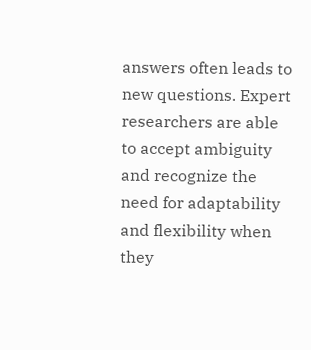answers often leads to new questions. Expert researchers are able to accept ambiguity and recognize the need for adaptability and flexibility when they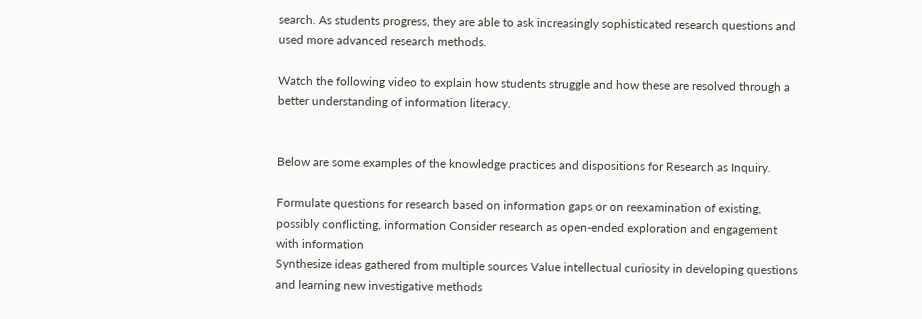search. As students progress, they are able to ask increasingly sophisticated research questions and used more advanced research methods.

Watch the following video to explain how students struggle and how these are resolved through a better understanding of information literacy.


Below are some examples of the knowledge practices and dispositions for Research as Inquiry.

Formulate questions for research based on information gaps or on reexamination of existing, possibly conflicting, information Consider research as open-ended exploration and engagement with information
Synthesize ideas gathered from multiple sources Value intellectual curiosity in developing questions and learning new investigative methods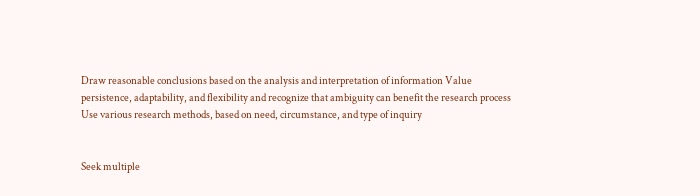Draw reasonable conclusions based on the analysis and interpretation of information Value persistence, adaptability, and flexibility and recognize that ambiguity can benefit the research process
Use various research methods, based on need, circumstance, and type of inquiry


Seek multiple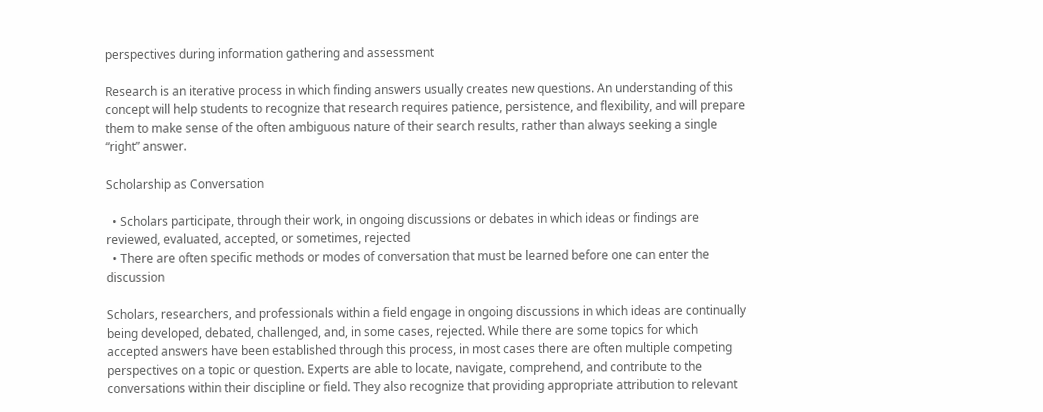perspectives during information gathering and assessment

Research is an iterative process in which finding answers usually creates new questions. An understanding of this concept will help students to recognize that research requires patience, persistence, and flexibility, and will prepare them to make sense of the often ambiguous nature of their search results, rather than always seeking a single “right” answer.

Scholarship as Conversation

  • Scholars participate, through their work, in ongoing discussions or debates in which ideas or findings are reviewed, evaluated, accepted, or sometimes, rejected
  • There are often specific methods or modes of conversation that must be learned before one can enter the discussion

Scholars, researchers, and professionals within a field engage in ongoing discussions in which ideas are continually being developed, debated, challenged, and, in some cases, rejected. While there are some topics for which accepted answers have been established through this process, in most cases there are often multiple competing perspectives on a topic or question. Experts are able to locate, navigate, comprehend, and contribute to the conversations within their discipline or field. They also recognize that providing appropriate attribution to relevant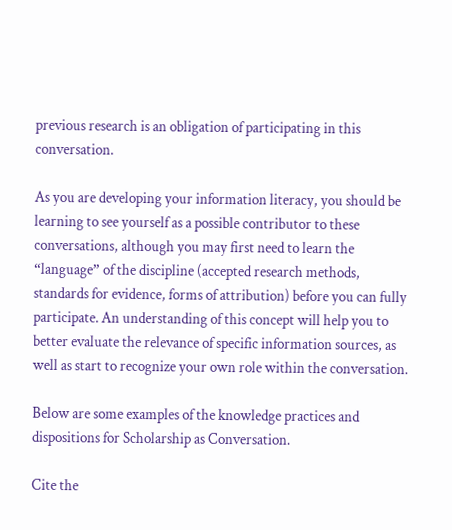previous research is an obligation of participating in this conversation.

As you are developing your information literacy, you should be learning to see yourself as a possible contributor to these conversations, although you may first need to learn the “language” of the discipline (accepted research methods, standards for evidence, forms of attribution) before you can fully participate. An understanding of this concept will help you to better evaluate the relevance of specific information sources, as well as start to recognize your own role within the conversation.

Below are some examples of the knowledge practices and dispositions for Scholarship as Conversation.

Cite the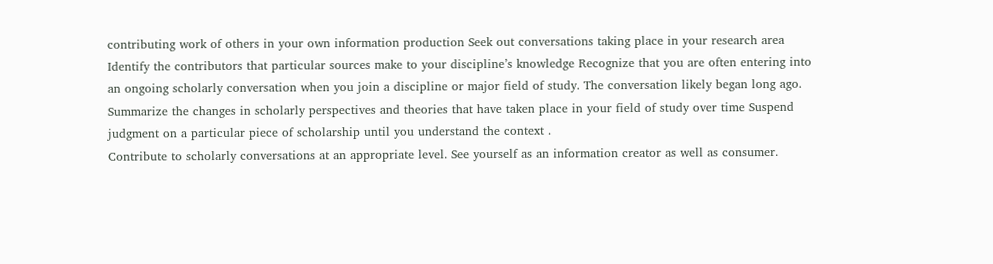contributing work of others in your own information production Seek out conversations taking place in your research area
Identify the contributors that particular sources make to your discipline’s knowledge Recognize that you are often entering into an ongoing scholarly conversation when you join a discipline or major field of study. The conversation likely began long ago.
Summarize the changes in scholarly perspectives and theories that have taken place in your field of study over time Suspend judgment on a particular piece of scholarship until you understand the context .
Contribute to scholarly conversations at an appropriate level. See yourself as an information creator as well as consumer.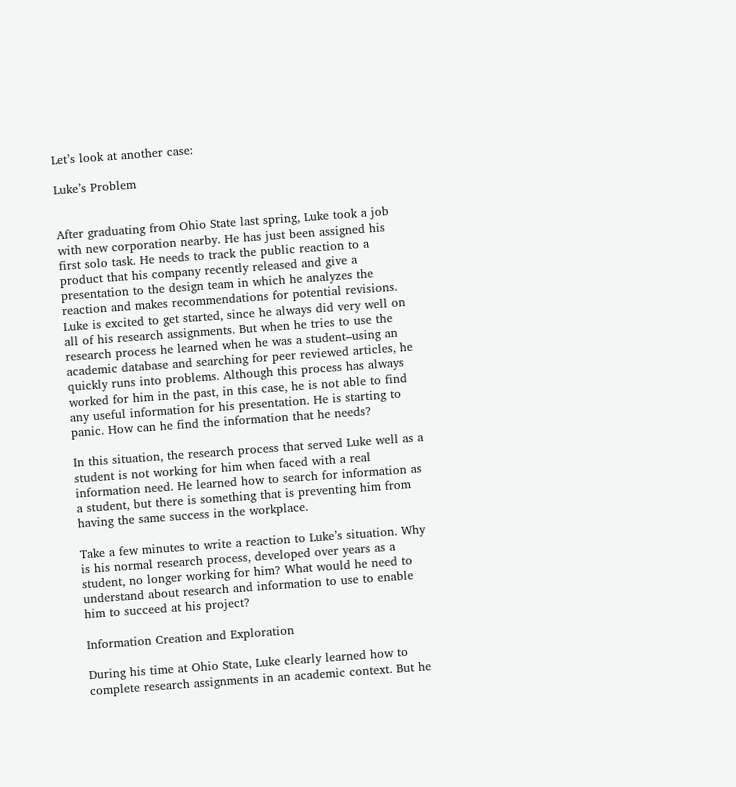Let’s look at another case:

Luke’s Problem


After graduating from Ohio State last spring, Luke took a job with new corporation nearby. He has just been assigned his first solo task. He needs to track the public reaction to a product that his company recently released and give a presentation to the design team in which he analyzes the reaction and makes recommendations for potential revisions. Luke is excited to get started, since he always did very well on all of his research assignments. But when he tries to use the research process he learned when he was a student–using an academic database and searching for peer reviewed articles, he quickly runs into problems. Although this process has always worked for him in the past, in this case, he is not able to find any useful information for his presentation. He is starting to panic. How can he find the information that he needs?

In this situation, the research process that served Luke well as a student is not working for him when faced with a real information need. He learned how to search for information as a student, but there is something that is preventing him from having the same success in the workplace.

Take a few minutes to write a reaction to Luke’s situation. Why is his normal research process, developed over years as a student, no longer working for him? What would he need to understand about research and information to use to enable him to succeed at his project?

Information Creation and Exploration

During his time at Ohio State, Luke clearly learned how to complete research assignments in an academic context. But he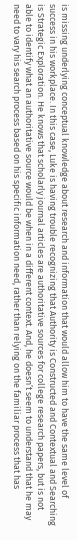is missing underlying conceptual knowledge about research and information that would allow him to have the same level of success in his workplace. In this case, Luke is having trouble recognizing that Authority is Constructed and Contextual and Searching is Strategic Exploration. He knows that scholarly journal articles are authoritative sources for college research papers, but is not able to identify what an authoritative source would be when in a different context. And, he doesn’t seem to understand that he may need to vary his search process based on his specific information need, rather than relying on the familiar process that has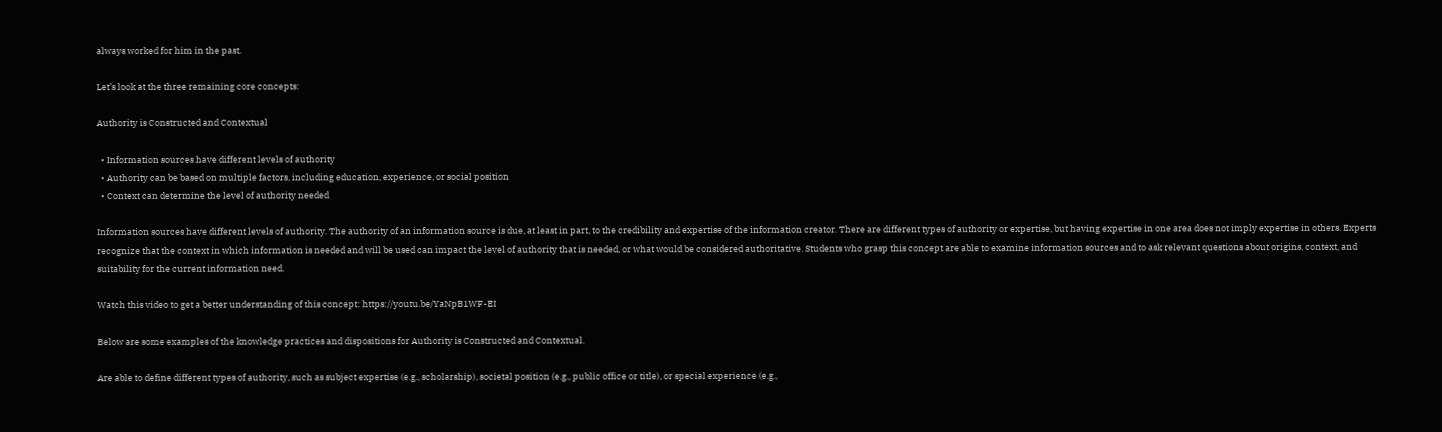always worked for him in the past.

Let’s look at the three remaining core concepts:

Authority is Constructed and Contextual

  • Information sources have different levels of authority
  • Authority can be based on multiple factors, including education, experience, or social position
  • Context can determine the level of authority needed

Information sources have different levels of authority. The authority of an information source is due, at least in part, to the credibility and expertise of the information creator. There are different types of authority or expertise, but having expertise in one area does not imply expertise in others. Experts recognize that the context in which information is needed and will be used can impact the level of authority that is needed, or what would be considered authoritative. Students who grasp this concept are able to examine information sources and to ask relevant questions about origins, context, and suitability for the current information need.

Watch this video to get a better understanding of this concept: https://youtu.be/YaNpB1WF-EI

Below are some examples of the knowledge practices and dispositions for Authority is Constructed and Contextual.

Are able to define different types of authority, such as subject expertise (e.g., scholarship), societal position (e.g., public office or title), or special experience (e.g.,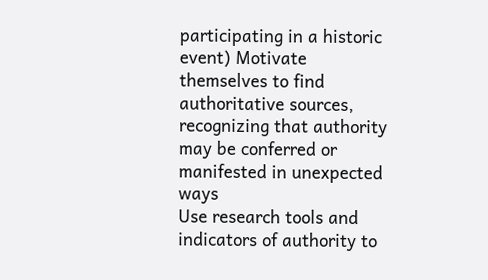participating in a historic event) Motivate themselves to find authoritative sources, recognizing that authority may be conferred or manifested in unexpected ways
Use research tools and indicators of authority to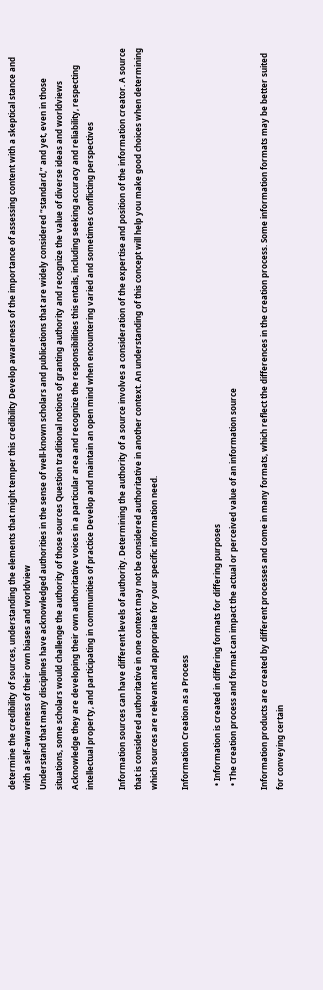determine the credibility of sources, understanding the elements that might temper this credibility Develop awareness of the importance of assessing content with a skeptical stance and with a self-awareness of their own biases and worldview
Understand that many disciplines have acknowledged authorities in the sense of well-known scholars and publications that are widely considered “standard,” and yet, even in those situations, some scholars would challenge the authority of those sources Question traditional notions of granting authority and recognize the value of diverse ideas and worldviews
Acknowledge they are developing their own authoritative voices in a particular area and recognize the responsibilities this entails, including seeking accuracy and reliability, respecting intellectual property, and participating in communities of practice Develop and maintain an open mind when encountering varied and sometimes conflicting perspectives

Information sources can have different levels of authority. Determining the authority of a source involves a consideration of the expertise and position of the information creator. A source that is considered authoritative in one context may not be considered authoritative in another context. An understanding of this concept will help you make good choices when determining which sources are relevant and appropriate for your specific information need.

Information Creation as a Process

  • Information is created in differing formats for differing purposes
  • The creation process and format can impact the actual or perceived value of an information source

Information products are created by different processes and come in many formats, which reflect the differences in the creation process. Some information formats may be better suited for conveying certain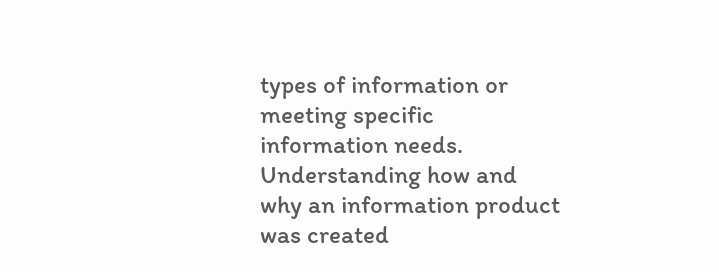types of information or meeting specific information needs. Understanding how and why an information product was created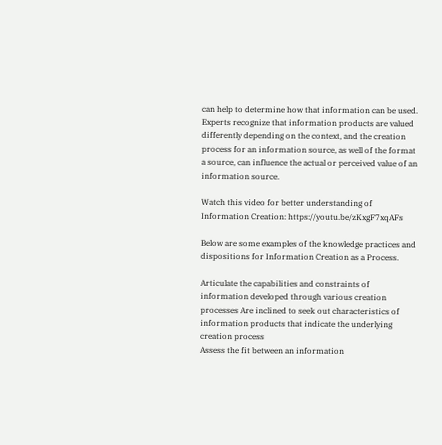can help to determine how that information can be used. Experts recognize that information products are valued differently depending on the context, and the creation process for an information source, as well of the format a source, can influence the actual or perceived value of an information source.

Watch this video for better understanding of Information Creation: https://youtu.be/zKxgF7xqAFs

Below are some examples of the knowledge practices and dispositions for Information Creation as a Process.

Articulate the capabilities and constraints of information developed through various creation processes Are inclined to seek out characteristics of information products that indicate the underlying creation process
Assess the fit between an information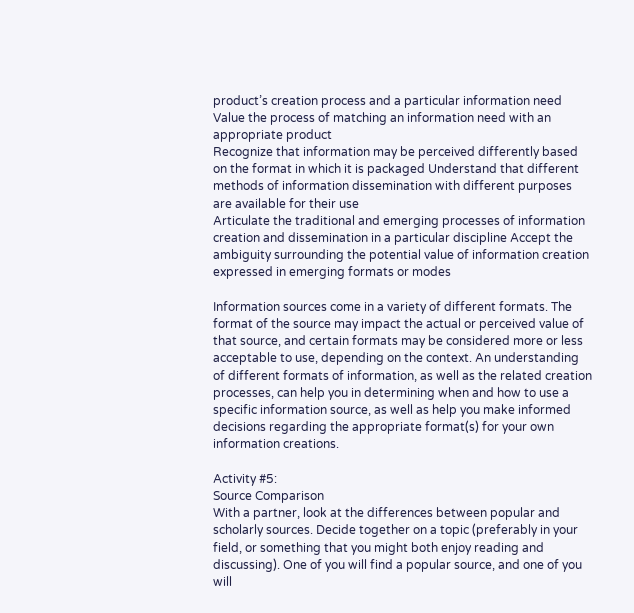product’s creation process and a particular information need Value the process of matching an information need with an appropriate product
Recognize that information may be perceived differently based on the format in which it is packaged Understand that different methods of information dissemination with different purposes are available for their use
Articulate the traditional and emerging processes of information creation and dissemination in a particular discipline Accept the ambiguity surrounding the potential value of information creation expressed in emerging formats or modes

Information sources come in a variety of different formats. The format of the source may impact the actual or perceived value of that source, and certain formats may be considered more or less acceptable to use, depending on the context. An understanding of different formats of information, as well as the related creation processes, can help you in determining when and how to use a specific information source, as well as help you make informed decisions regarding the appropriate format(s) for your own information creations.

Activity #5:
Source Comparison
With a partner, look at the differences between popular and scholarly sources. Decide together on a topic (preferably in your field, or something that you might both enjoy reading and discussing). One of you will find a popular source, and one of you will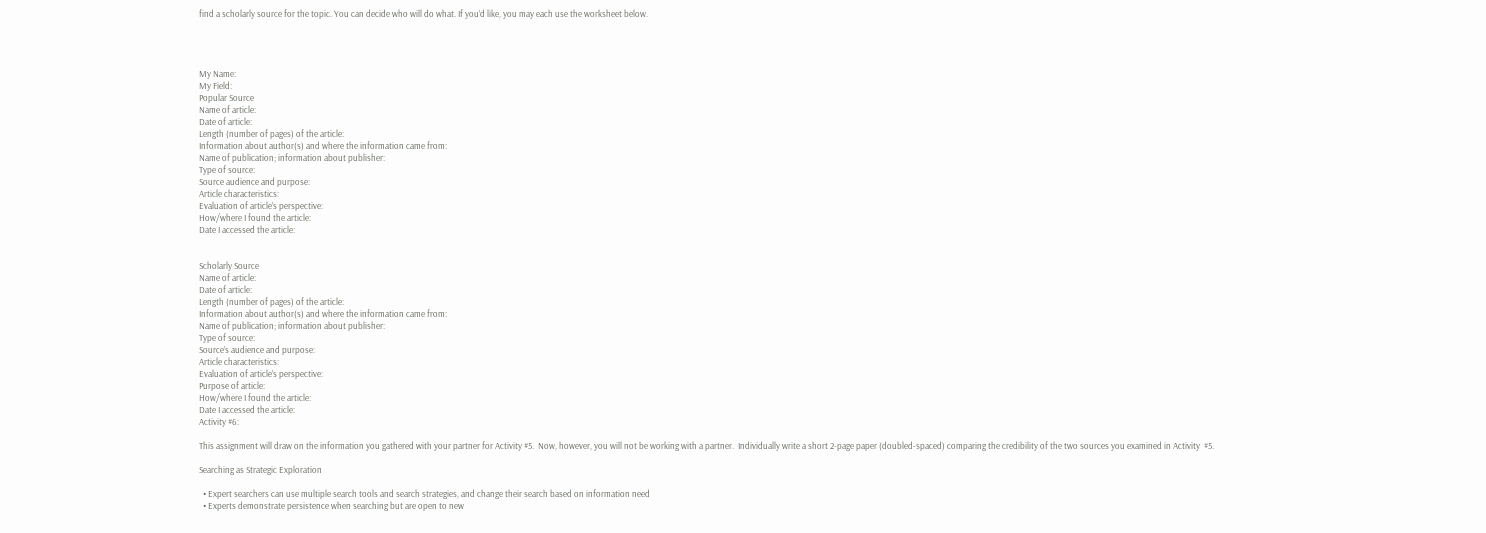find a scholarly source for the topic. You can decide who will do what. If you’d like, you may each use the worksheet below.




My Name:
My Field:
Popular Source
Name of article:
Date of article:
Length (number of pages) of the article:
Information about author(s) and where the information came from:
Name of publication; information about publisher:
Type of source:
Source audience and purpose:
Article characteristics:
Evaluation of article’s perspective:
How/where I found the article:
Date I accessed the article:


Scholarly Source
Name of article:
Date of article:
Length (number of pages) of the article:
Information about author(s) and where the information came from:
Name of publication; information about publisher:
Type of source:
Source’s audience and purpose:
Article characteristics:
Evaluation of article’s perspective:
Purpose of article:
How/where I found the article:
Date I accessed the article:
Activity #6:

This assignment will draw on the information you gathered with your partner for Activity #5.  Now, however, you will not be working with a partner.  Individually write a short 2-page paper (doubled-spaced) comparing the credibility of the two sources you examined in Activity  #5.

Searching as Strategic Exploration

  • Expert searchers can use multiple search tools and search strategies, and change their search based on information need
  • Experts demonstrate persistence when searching but are open to new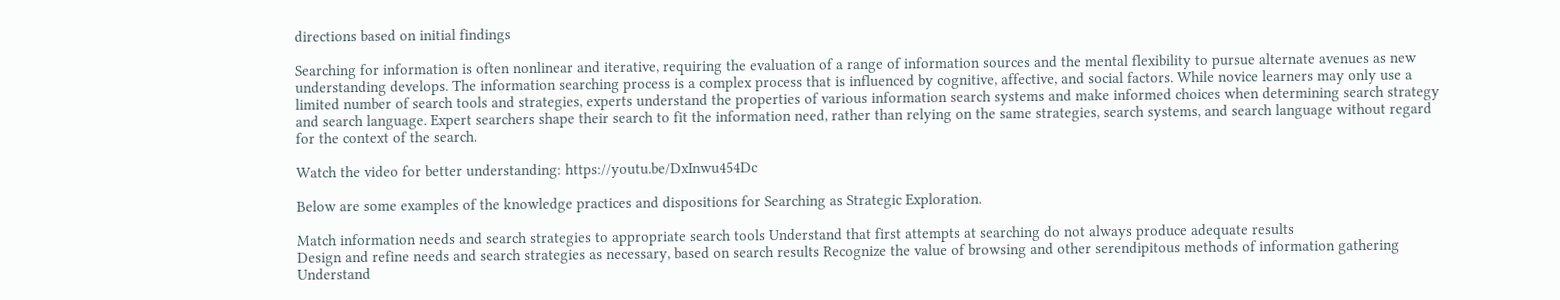directions based on initial findings

Searching for information is often nonlinear and iterative, requiring the evaluation of a range of information sources and the mental flexibility to pursue alternate avenues as new understanding develops. The information searching process is a complex process that is influenced by cognitive, affective, and social factors. While novice learners may only use a limited number of search tools and strategies, experts understand the properties of various information search systems and make informed choices when determining search strategy and search language. Expert searchers shape their search to fit the information need, rather than relying on the same strategies, search systems, and search language without regard for the context of the search.

Watch the video for better understanding: https://youtu.be/DxInwu454Dc

Below are some examples of the knowledge practices and dispositions for Searching as Strategic Exploration.

Match information needs and search strategies to appropriate search tools Understand that first attempts at searching do not always produce adequate results
Design and refine needs and search strategies as necessary, based on search results Recognize the value of browsing and other serendipitous methods of information gathering
Understand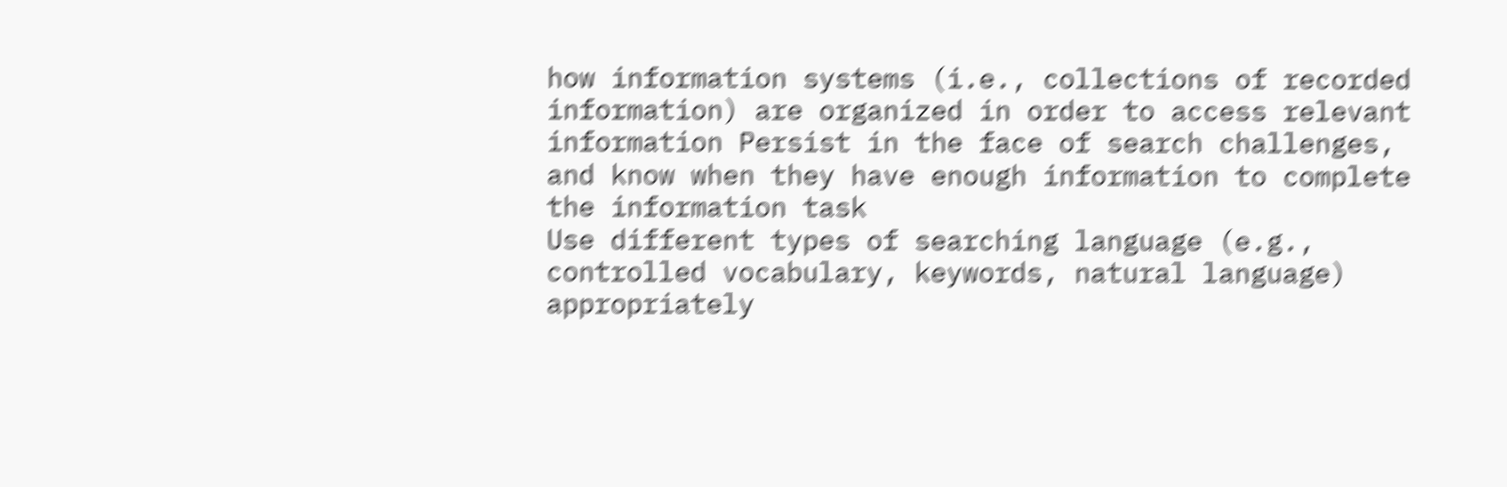how information systems (i.e., collections of recorded information) are organized in order to access relevant information Persist in the face of search challenges, and know when they have enough information to complete the information task
Use different types of searching language (e.g., controlled vocabulary, keywords, natural language) appropriately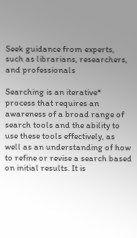Seek guidance from experts, such as librarians, researchers, and professionals

Searching is an iterative* process that requires an awareness of a broad range of search tools and the ability to use these tools effectively, as well as an understanding of how to refine or revise a search based on initial results. It is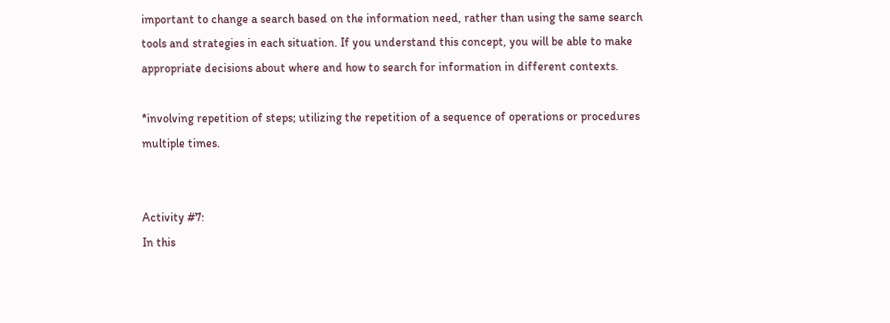important to change a search based on the information need, rather than using the same search tools and strategies in each situation. If you understand this concept, you will be able to make appropriate decisions about where and how to search for information in different contexts.

*involving repetition of steps; utilizing the repetition of a sequence of operations or procedures  multiple times.


Activity #7:
In this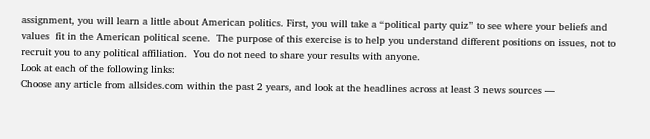assignment, you will learn a little about American politics. First, you will take a “political party quiz” to see where your beliefs and values  fit in the American political scene.  The purpose of this exercise is to help you understand different positions on issues, not to recruit you to any political affiliation.  You do not need to share your results with anyone.
Look at each of the following links:
Choose any article from allsides.com within the past 2 years, and look at the headlines across at least 3 news sources —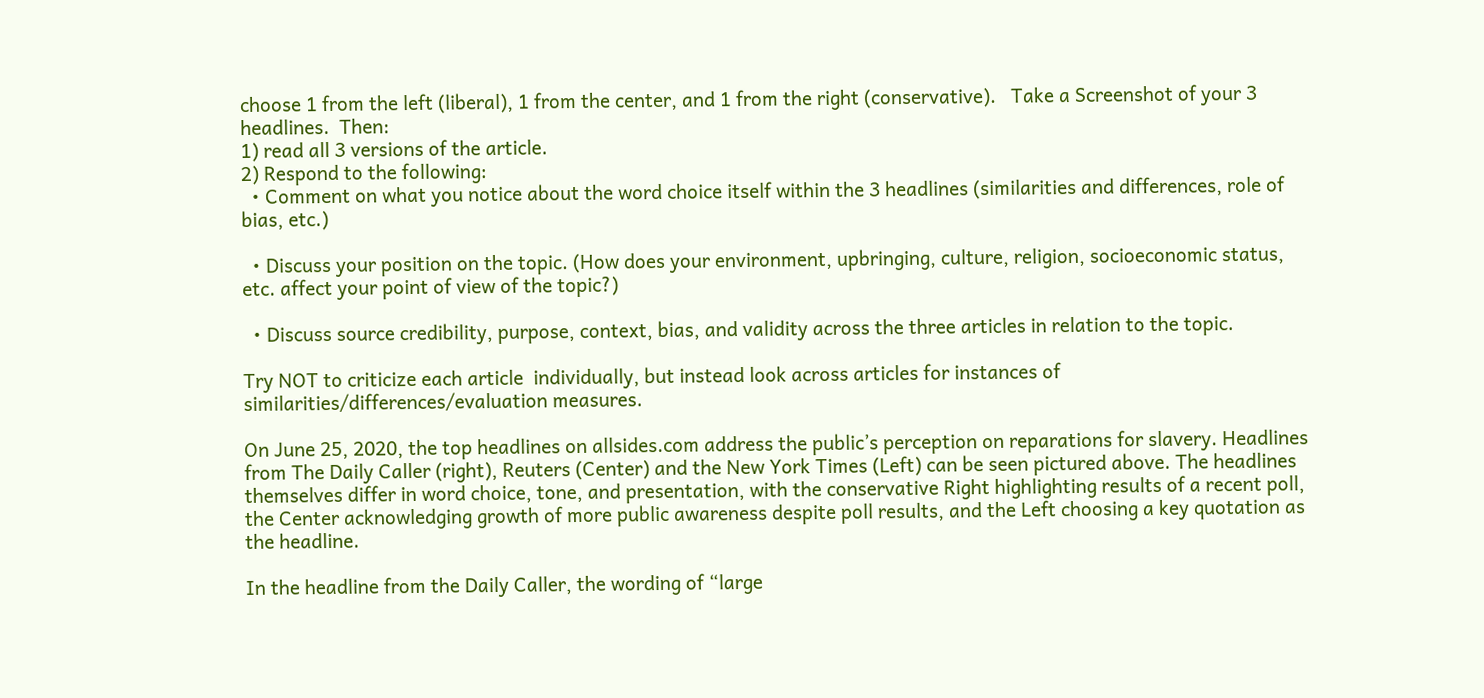choose 1 from the left (liberal), 1 from the center, and 1 from the right (conservative).   Take a Screenshot of your 3 headlines.  Then:
1) read all 3 versions of the article.
2) Respond to the following:
  • Comment on what you notice about the word choice itself within the 3 headlines (similarities and differences, role of bias, etc.)

  • Discuss your position on the topic. (How does your environment, upbringing, culture, religion, socioeconomic status, etc. affect your point of view of the topic?)

  • Discuss source credibility, purpose, context, bias, and validity across the three articles in relation to the topic.

Try NOT to criticize each article  individually, but instead look across articles for instances of similarities/differences/evaluation measures.

On June 25, 2020, the top headlines on allsides.com address the public’s perception on reparations for slavery. Headlines from The Daily Caller (right), Reuters (Center) and the New York Times (Left) can be seen pictured above. The headlines themselves differ in word choice, tone, and presentation, with the conservative Right highlighting results of a recent poll, the Center acknowledging growth of more public awareness despite poll results, and the Left choosing a key quotation as the headline.

In the headline from the Daily Caller, the wording of “large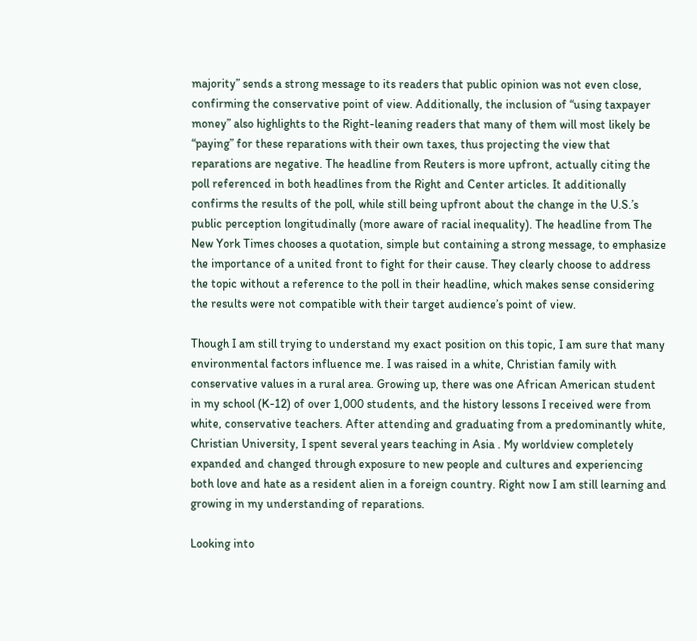majority” sends a strong message to its readers that public opinion was not even close, confirming the conservative point of view. Additionally, the inclusion of “using taxpayer money” also highlights to the Right-leaning readers that many of them will most likely be “paying” for these reparations with their own taxes, thus projecting the view that reparations are negative. The headline from Reuters is more upfront, actually citing the poll referenced in both headlines from the Right and Center articles. It additionally confirms the results of the poll, while still being upfront about the change in the U.S.’s public perception longitudinally (more aware of racial inequality). The headline from The New York Times chooses a quotation, simple but containing a strong message, to emphasize the importance of a united front to fight for their cause. They clearly choose to address the topic without a reference to the poll in their headline, which makes sense considering the results were not compatible with their target audience’s point of view.

Though I am still trying to understand my exact position on this topic, I am sure that many environmental factors influence me. I was raised in a white, Christian family with conservative values in a rural area. Growing up, there was one African American student in my school (K-12) of over 1,000 students, and the history lessons I received were from white, conservative teachers. After attending and graduating from a predominantly white, Christian University, I spent several years teaching in Asia . My worldview completely expanded and changed through exposure to new people and cultures and experiencing both love and hate as a resident alien in a foreign country. Right now I am still learning and growing in my understanding of reparations.

Looking into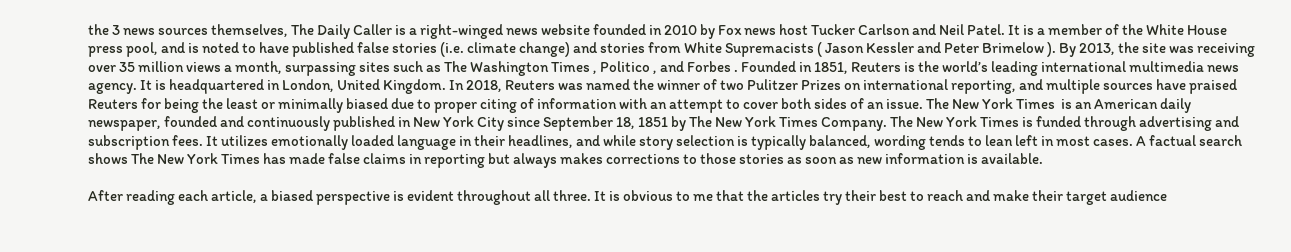the 3 news sources themselves, The Daily Caller is a right-winged news website founded in 2010 by Fox news host Tucker Carlson and Neil Patel. It is a member of the White House press pool, and is noted to have published false stories (i.e. climate change) and stories from White Supremacists ( Jason Kessler and Peter Brimelow ). By 2013, the site was receiving over 35 million views a month, surpassing sites such as The Washington Times , Politico , and Forbes . Founded in 1851, Reuters is the world’s leading international multimedia news agency. It is headquartered in London, United Kingdom. In 2018, Reuters was named the winner of two Pulitzer Prizes on international reporting, and multiple sources have praised Reuters for being the least or minimally biased due to proper citing of information with an attempt to cover both sides of an issue. The New York Times  is an American daily newspaper, founded and continuously published in New York City since September 18, 1851 by The New York Times Company. The New York Times is funded through advertising and subscription fees. It utilizes emotionally loaded language in their headlines, and while story selection is typically balanced, wording tends to lean left in most cases. A factual search shows The New York Times has made false claims in reporting but always makes corrections to those stories as soon as new information is available.

After reading each article, a biased perspective is evident throughout all three. It is obvious to me that the articles try their best to reach and make their target audience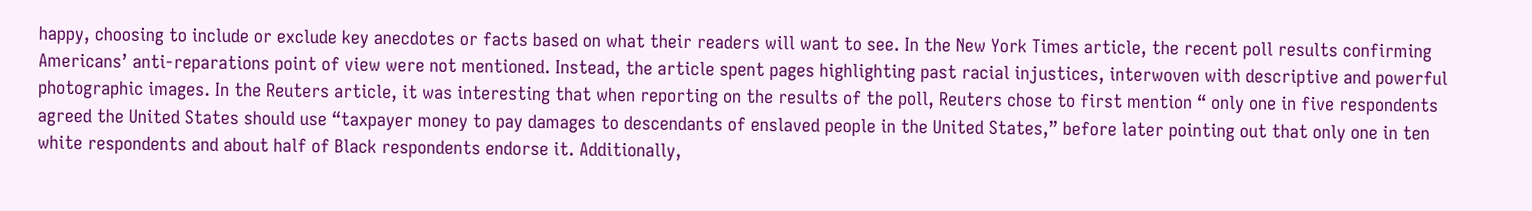happy, choosing to include or exclude key anecdotes or facts based on what their readers will want to see. In the New York Times article, the recent poll results confirming Americans’ anti-reparations point of view were not mentioned. Instead, the article spent pages highlighting past racial injustices, interwoven with descriptive and powerful photographic images. In the Reuters article, it was interesting that when reporting on the results of the poll, Reuters chose to first mention “ only one in five respondents agreed the United States should use “taxpayer money to pay damages to descendants of enslaved people in the United States,” before later pointing out that only one in ten white respondents and about half of Black respondents endorse it. Additionally,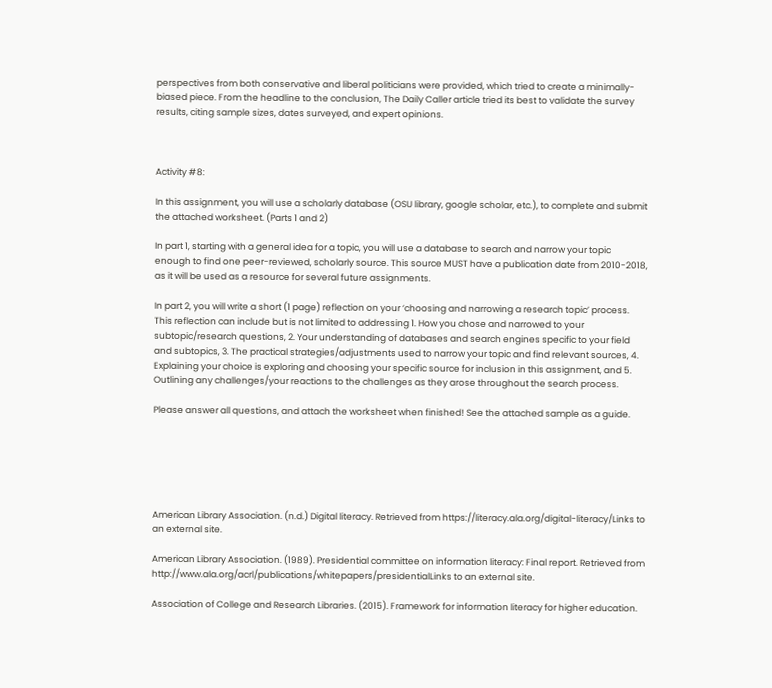perspectives from both conservative and liberal politicians were provided, which tried to create a minimally-biased piece. From the headline to the conclusion, The Daily Caller article tried its best to validate the survey results, citing sample sizes, dates surveyed, and expert opinions.



Activity #8:

In this assignment, you will use a scholarly database (OSU library, google scholar, etc.), to complete and submit the attached worksheet. (Parts 1 and 2)

In part 1, starting with a general idea for a topic, you will use a database to search and narrow your topic enough to find one peer-reviewed, scholarly source. This source MUST have a publication date from 2010-2018, as it will be used as a resource for several future assignments.

In part 2, you will write a short (1 page) reflection on your ‘choosing and narrowing a research topic’ process. This reflection can include but is not limited to addressing 1. How you chose and narrowed to your subtopic/research questions, 2. Your understanding of databases and search engines specific to your field and subtopics, 3. The practical strategies/adjustments used to narrow your topic and find relevant sources, 4. Explaining your choice is exploring and choosing your specific source for inclusion in this assignment, and 5. Outlining any challenges/your reactions to the challenges as they arose throughout the search process.

Please answer all questions, and attach the worksheet when finished! See the attached sample as a guide.






American Library Association. (n.d.) Digital literacy. Retrieved from https://literacy.ala.org/digital-literacy/Links to an external site.

American Library Association. (1989). Presidential committee on information literacy: Final report. Retrieved from http://www.ala.org/acrl/publications/whitepapers/presidentialLinks to an external site.

Association of College and Research Libraries. (2015). Framework for information literacy for higher education.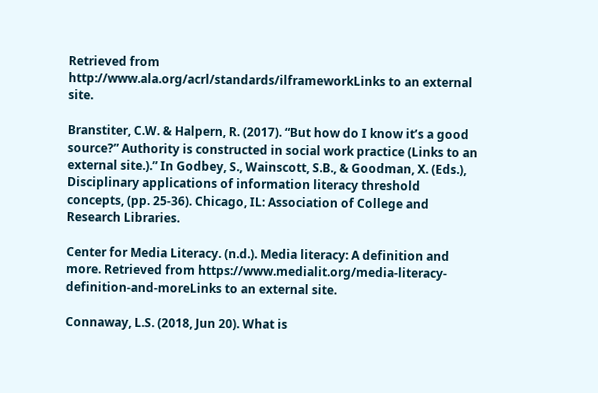Retrieved from http://www.ala.org/acrl/standards/ilframeworkLinks to an external site.

Branstiter, C.W. & Halpern, R. (2017). “But how do I know it’s a good source?” Authority is constructed in social work practice (Links to an external site.).” In Godbey, S., Wainscott, S.B., & Goodman, X. (Eds.), Disciplinary applications of information literacy threshold concepts, (pp. 25-36). Chicago, IL: Association of College and Research Libraries.

Center for Media Literacy. (n.d.). Media literacy: A definition and more. Retrieved from https://www.medialit.org/media-literacy-definition-and-moreLinks to an external site.

Connaway, L.S. (2018, Jun 20). What is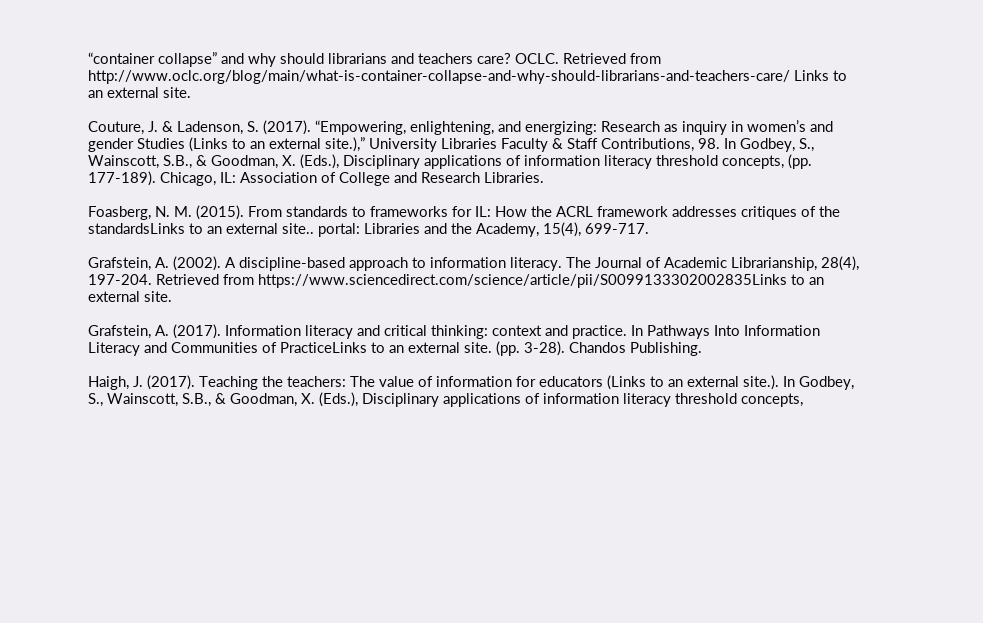“container collapse” and why should librarians and teachers care? OCLC. Retrieved from http://www.oclc.org/blog/main/what-is-container-collapse-and-why-should-librarians-and-teachers-care/ Links to an external site.

Couture, J. & Ladenson, S. (2017). “Empowering, enlightening, and energizing: Research as inquiry in women’s and gender Studies (Links to an external site.),” University Libraries Faculty & Staff Contributions, 98. In Godbey, S., Wainscott, S.B., & Goodman, X. (Eds.), Disciplinary applications of information literacy threshold concepts, (pp. 177-189). Chicago, IL: Association of College and Research Libraries.

Foasberg, N. M. (2015). From standards to frameworks for IL: How the ACRL framework addresses critiques of the standardsLinks to an external site.. portal: Libraries and the Academy, 15(4), 699-717.

Grafstein, A. (2002). A discipline-based approach to information literacy. The Journal of Academic Librarianship, 28(4), 197-204. Retrieved from https://www.sciencedirect.com/science/article/pii/S0099133302002835Links to an external site.

Grafstein, A. (2017). Information literacy and critical thinking: context and practice. In Pathways Into Information Literacy and Communities of PracticeLinks to an external site. (pp. 3-28). Chandos Publishing.

Haigh, J. (2017). Teaching the teachers: The value of information for educators (Links to an external site.). In Godbey, S., Wainscott, S.B., & Goodman, X. (Eds.), Disciplinary applications of information literacy threshold concepts,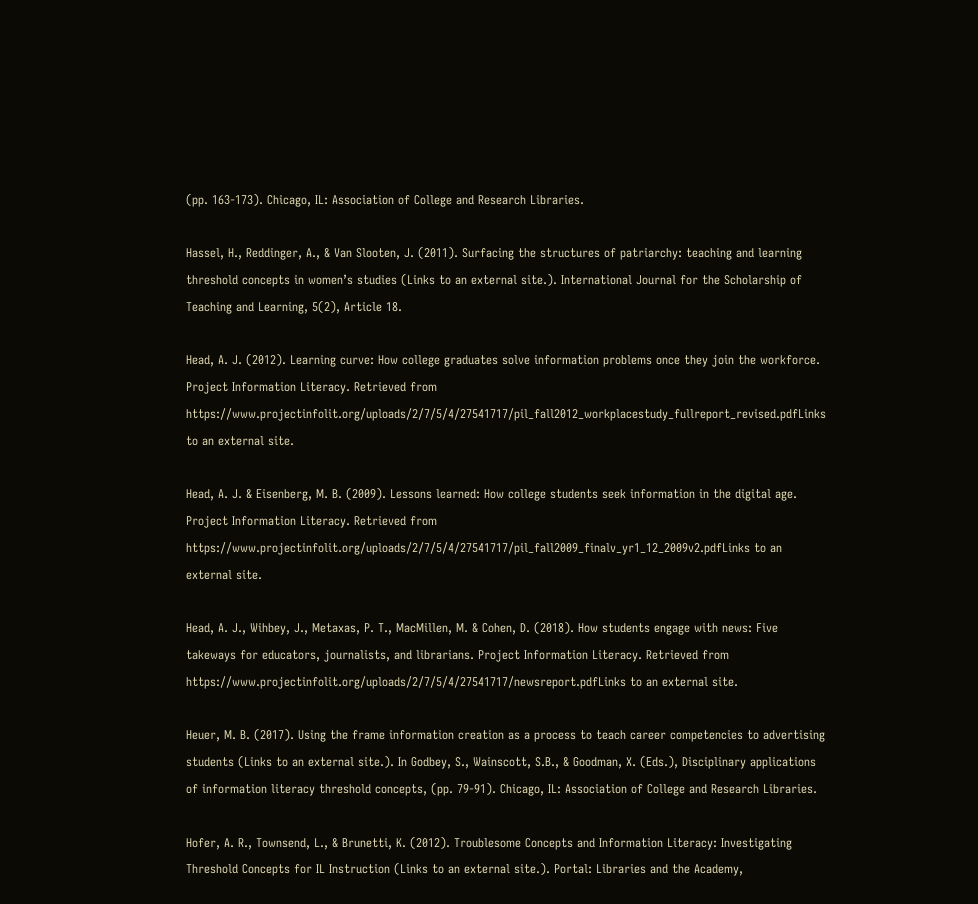(pp. 163-173). Chicago, IL: Association of College and Research Libraries.

Hassel, H., Reddinger, A., & Van Slooten, J. (2011). Surfacing the structures of patriarchy: teaching and learning threshold concepts in women’s studies (Links to an external site.). International Journal for the Scholarship of Teaching and Learning, 5(2), Article 18.

Head, A. J. (2012). Learning curve: How college graduates solve information problems once they join the workforce. Project Information Literacy. Retrieved from https://www.projectinfolit.org/uploads/2/7/5/4/27541717/pil_fall2012_workplacestudy_fullreport_revised.pdfLinks to an external site.

Head, A. J. & Eisenberg, M. B. (2009). Lessons learned: How college students seek information in the digital age. Project Information Literacy. Retrieved from https://www.projectinfolit.org/uploads/2/7/5/4/27541717/pil_fall2009_finalv_yr1_12_2009v2.pdfLinks to an external site.

Head, A. J., Wihbey, J., Metaxas, P. T., MacMillen, M. & Cohen, D. (2018). How students engage with news: Five takeways for educators, journalists, and librarians. Project Information Literacy. Retrieved from https://www.projectinfolit.org/uploads/2/7/5/4/27541717/newsreport.pdfLinks to an external site.

Heuer, M. B. (2017). Using the frame information creation as a process to teach career competencies to advertising students (Links to an external site.). In Godbey, S., Wainscott, S.B., & Goodman, X. (Eds.), Disciplinary applications of information literacy threshold concepts, (pp. 79-91). Chicago, IL: Association of College and Research Libraries.

Hofer, A. R., Townsend, L., & Brunetti, K. (2012). Troublesome Concepts and Information Literacy: Investigating Threshold Concepts for IL Instruction (Links to an external site.). Portal: Libraries and the Academy,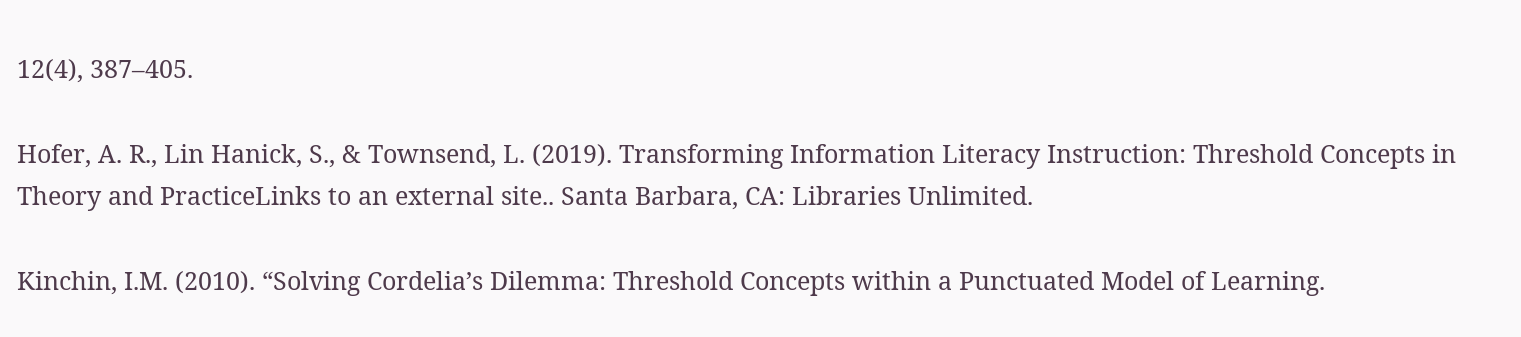12(4), 387–405.

Hofer, A. R., Lin Hanick, S., & Townsend, L. (2019). Transforming Information Literacy Instruction: Threshold Concepts in Theory and PracticeLinks to an external site.. Santa Barbara, CA: Libraries Unlimited.

Kinchin, I.M. (2010). “Solving Cordelia’s Dilemma: Threshold Concepts within a Punctuated Model of Learning.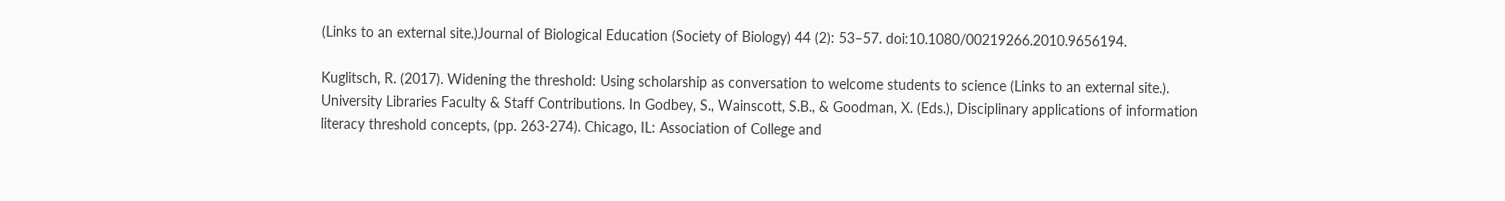(Links to an external site.)Journal of Biological Education (Society of Biology) 44 (2): 53–57. doi:10.1080/00219266.2010.9656194.

Kuglitsch, R. (2017). Widening the threshold: Using scholarship as conversation to welcome students to science (Links to an external site.). University Libraries Faculty & Staff Contributions. In Godbey, S., Wainscott, S.B., & Goodman, X. (Eds.), Disciplinary applications of information literacy threshold concepts, (pp. 263-274). Chicago, IL: Association of College and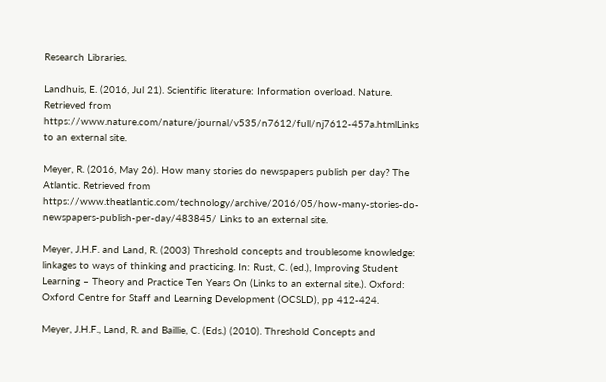Research Libraries.

Landhuis, E. (2016, Jul 21). Scientific literature: Information overload. Nature. Retrieved from https://www.nature.com/nature/journal/v535/n7612/full/nj7612-457a.htmlLinks to an external site.

Meyer, R. (2016, May 26). How many stories do newspapers publish per day? The Atlantic. Retrieved from https://www.theatlantic.com/technology/archive/2016/05/how-many-stories-do-newspapers-publish-per-day/483845/ Links to an external site.

Meyer, J.H.F. and Land, R. (2003) Threshold concepts and troublesome knowledge: linkages to ways of thinking and practicing. In: Rust, C. (ed.), Improving Student Learning – Theory and Practice Ten Years On (Links to an external site.). Oxford: Oxford Centre for Staff and Learning Development (OCSLD), pp 412-424.

Meyer, J.H.F., Land, R. and Baillie, C. (Eds.) (2010). Threshold Concepts and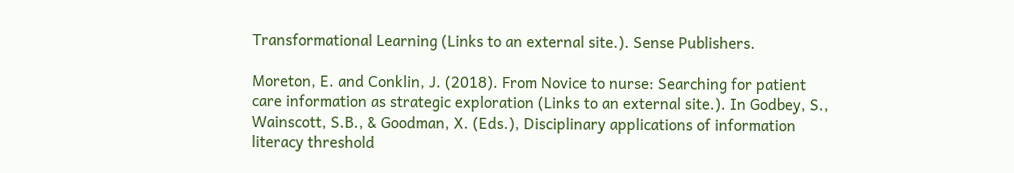Transformational Learning (Links to an external site.). Sense Publishers.

Moreton, E. and Conklin, J. (2018). From Novice to nurse: Searching for patient care information as strategic exploration (Links to an external site.). In Godbey, S., Wainscott, S.B., & Goodman, X. (Eds.), Disciplinary applications of information literacy threshold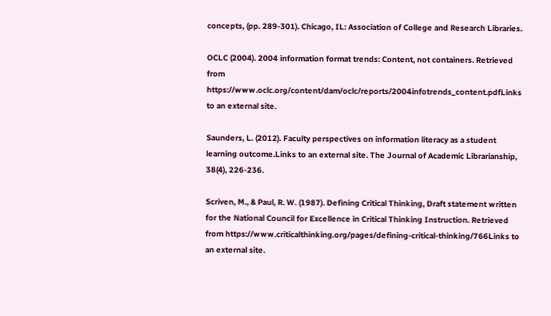concepts, (pp. 289-301). Chicago, IL: Association of College and Research Libraries.

OCLC (2004). 2004 information format trends: Content, not containers. Retrieved from https://www.oclc.org/content/dam/oclc/reports/2004infotrends_content.pdfLinks to an external site.

Saunders, L. (2012). Faculty perspectives on information literacy as a student learning outcome.Links to an external site. The Journal of Academic Librarianship, 38(4), 226-236.

Scriven, M., & Paul, R. W. (1987). Defining Critical Thinking, Draft statement written for the National Council for Excellence in Critical Thinking Instruction. Retrieved from https://www.criticalthinking.org/pages/defining-critical-thinking/766Links to an external site.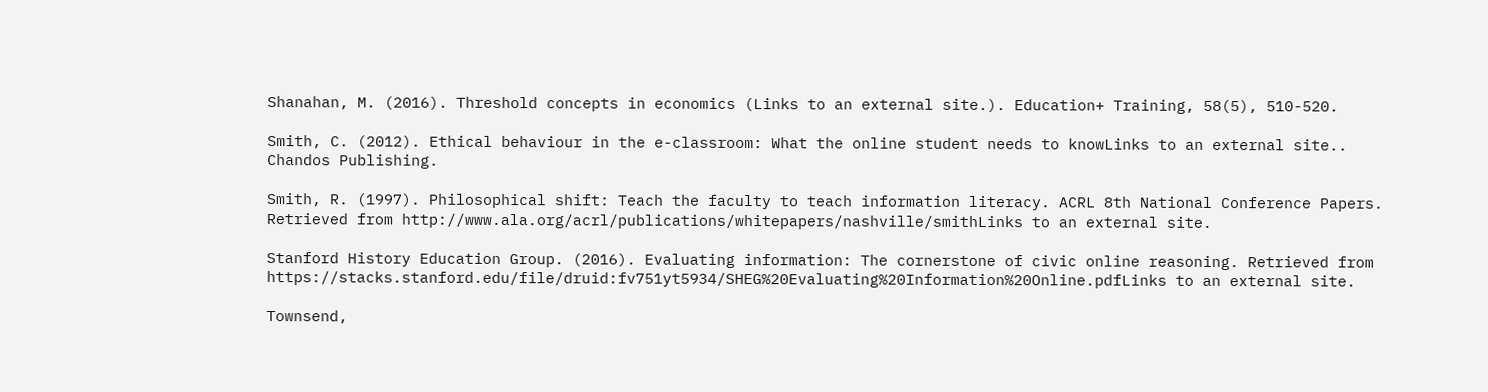Shanahan, M. (2016). Threshold concepts in economics (Links to an external site.). Education+ Training, 58(5), 510-520.

Smith, C. (2012). Ethical behaviour in the e-classroom: What the online student needs to knowLinks to an external site.. Chandos Publishing.

Smith, R. (1997). Philosophical shift: Teach the faculty to teach information literacy. ACRL 8th National Conference Papers. Retrieved from http://www.ala.org/acrl/publications/whitepapers/nashville/smithLinks to an external site.

Stanford History Education Group. (2016). Evaluating information: The cornerstone of civic online reasoning. Retrieved from https://stacks.stanford.edu/file/druid:fv751yt5934/SHEG%20Evaluating%20Information%20Online.pdfLinks to an external site.

Townsend,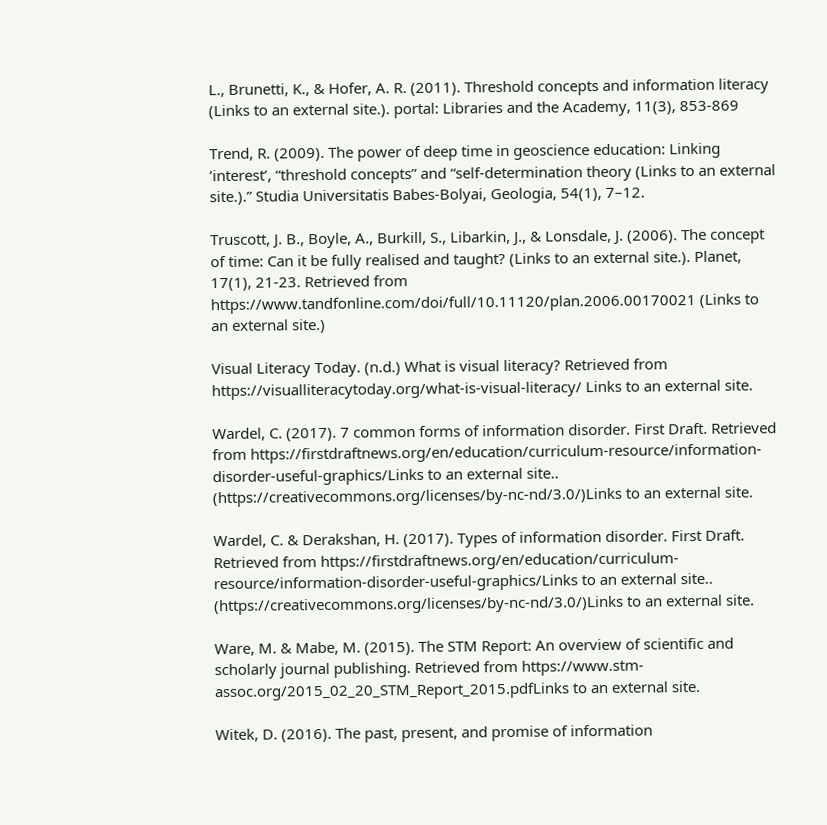L., Brunetti, K., & Hofer, A. R. (2011). Threshold concepts and information literacy (Links to an external site.). portal: Libraries and the Academy, 11(3), 853-869

Trend, R. (2009). The power of deep time in geoscience education: Linking ’interest’, “threshold concepts” and “self-determination theory (Links to an external site.).” Studia Universitatis Babes-Bolyai, Geologia, 54(1), 7–12.

Truscott, J. B., Boyle, A., Burkill, S., Libarkin, J., & Lonsdale, J. (2006). The concept of time: Can it be fully realised and taught? (Links to an external site.). Planet, 17(1), 21-23. Retrieved from https://www.tandfonline.com/doi/full/10.11120/plan.2006.00170021 (Links to an external site.)

Visual Literacy Today. (n.d.) What is visual literacy? Retrieved from https://visualliteracytoday.org/what-is-visual-literacy/ Links to an external site.

Wardel, C. (2017). 7 common forms of information disorder. First Draft. Retrieved from https://firstdraftnews.org/en/education/curriculum-resource/information-disorder-useful-graphics/Links to an external site.. (https://creativecommons.org/licenses/by-nc-nd/3.0/)Links to an external site.

Wardel, C. & Derakshan, H. (2017). Types of information disorder. First Draft. Retrieved from https://firstdraftnews.org/en/education/curriculum-resource/information-disorder-useful-graphics/Links to an external site.. (https://creativecommons.org/licenses/by-nc-nd/3.0/)Links to an external site.

Ware, M. & Mabe, M. (2015). The STM Report: An overview of scientific and scholarly journal publishing. Retrieved from https://www.stm-assoc.org/2015_02_20_STM_Report_2015.pdfLinks to an external site.

Witek, D. (2016). The past, present, and promise of information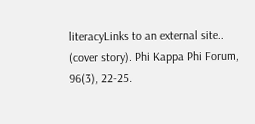literacyLinks to an external site.. (cover story). Phi Kappa Phi Forum, 96(3), 22-25.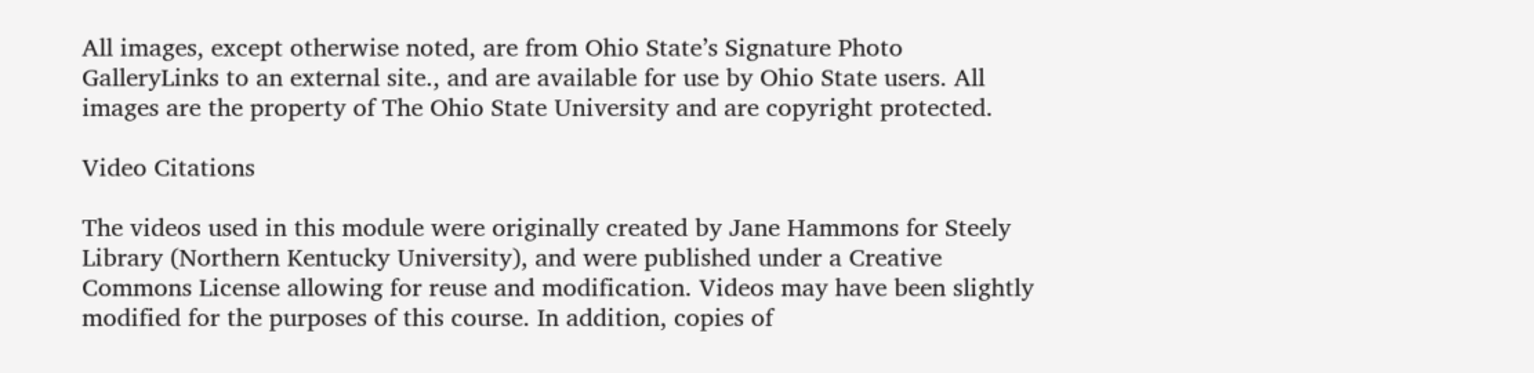All images, except otherwise noted, are from Ohio State’s Signature Photo GalleryLinks to an external site., and are available for use by Ohio State users. All images are the property of The Ohio State University and are copyright protected.

Video Citations

The videos used in this module were originally created by Jane Hammons for Steely Library (Northern Kentucky University), and were published under a Creative Commons License allowing for reuse and modification. Videos may have been slightly modified for the purposes of this course. In addition, copies of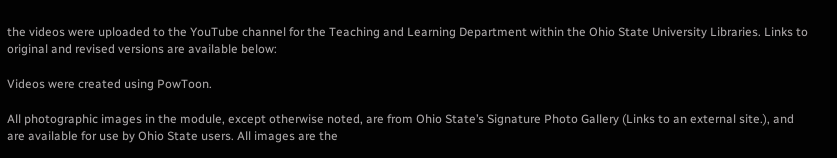the videos were uploaded to the YouTube channel for the Teaching and Learning Department within the Ohio State University Libraries. Links to original and revised versions are available below:

Videos were created using PowToon.

All photographic images in the module, except otherwise noted, are from Ohio State’s Signature Photo Gallery (Links to an external site.), and are available for use by Ohio State users. All images are the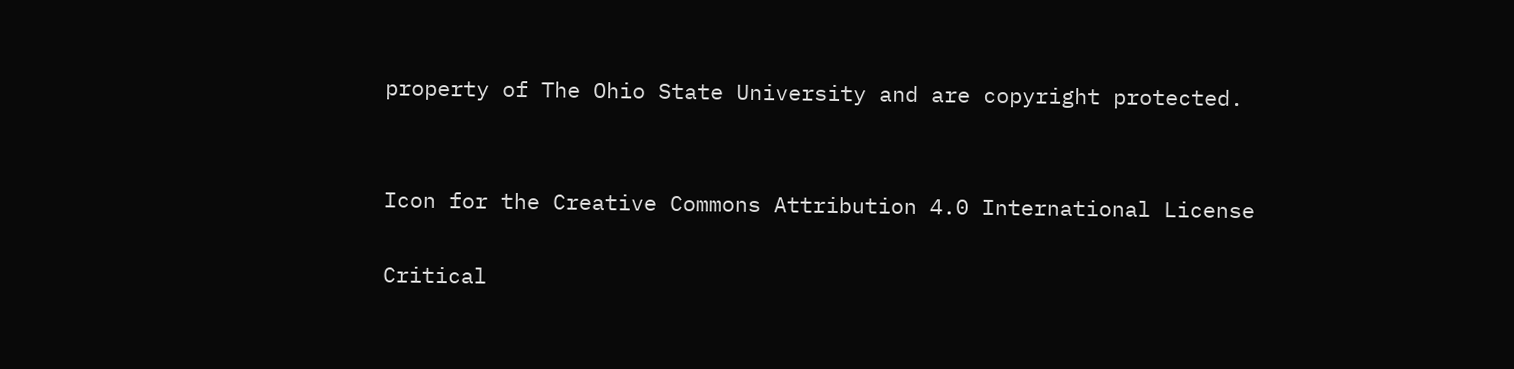property of The Ohio State University and are copyright protected.


Icon for the Creative Commons Attribution 4.0 International License

Critical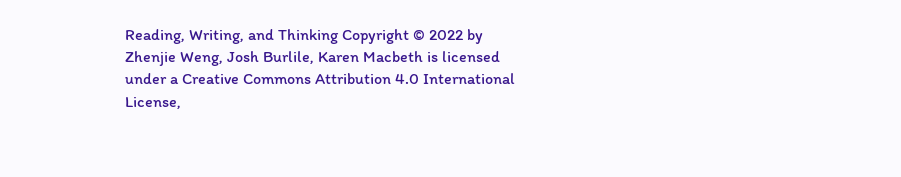Reading, Writing, and Thinking Copyright © 2022 by Zhenjie Weng, Josh Burlile, Karen Macbeth is licensed under a Creative Commons Attribution 4.0 International License,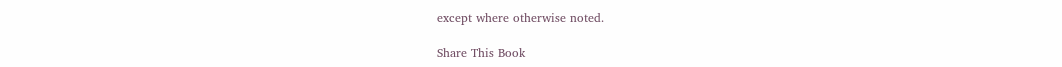except where otherwise noted.

Share This Book